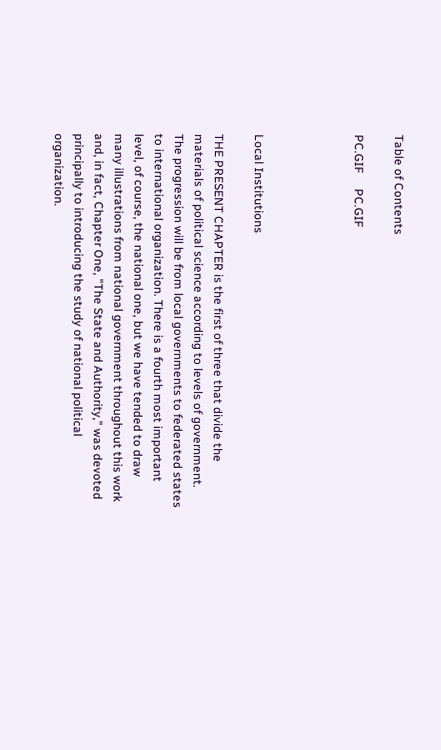Table of Contents

PC.GIF     PC.GIF




Local Institutions

THE PRESENT CHAPTER is the first of three that divide the materials of political science according to levels of government. The progression will be from local governments to federated states to international organization. There is a fourth most important level, of course, the national one, but we have tended to draw many illustrations from national government throughout this work and, in fact, Chapter One, "The State and Authority," was devoted principally to introducing the study of national political organization.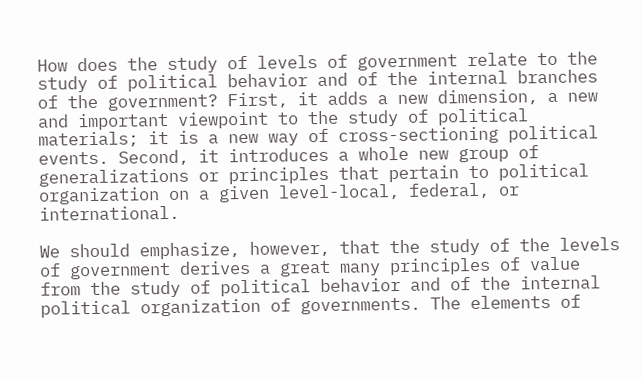How does the study of levels of government relate to the study of political behavior and of the internal branches of the government? First, it adds a new dimension, a new and important viewpoint to the study of political materials; it is a new way of cross-sectioning political events. Second, it introduces a whole new group of generalizations or principles that pertain to political organization on a given level-local, federal, or international.

We should emphasize, however, that the study of the levels of government derives a great many principles of value from the study of political behavior and of the internal political organization of governments. The elements of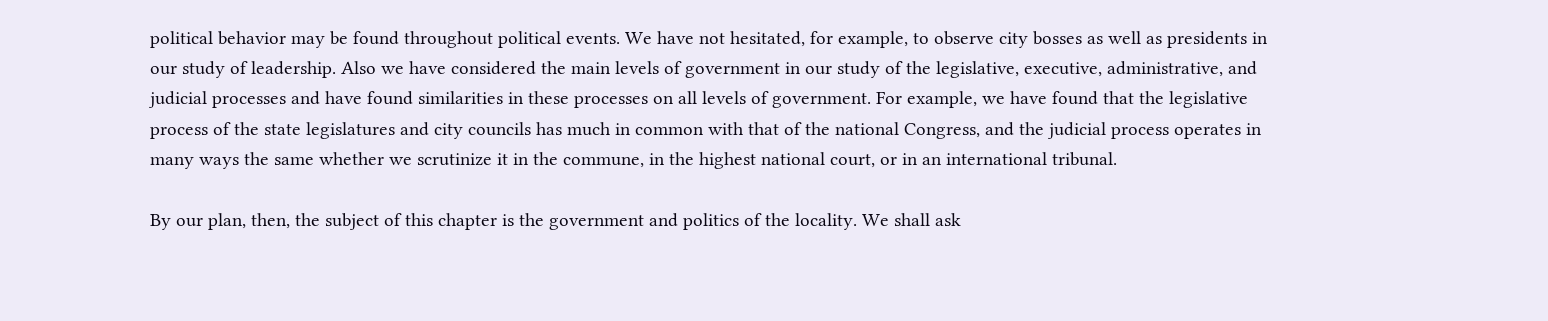political behavior may be found throughout political events. We have not hesitated, for example, to observe city bosses as well as presidents in our study of leadership. Also we have considered the main levels of government in our study of the legislative, executive, administrative, and judicial processes and have found similarities in these processes on all levels of government. For example, we have found that the legislative process of the state legislatures and city councils has much in common with that of the national Congress, and the judicial process operates in many ways the same whether we scrutinize it in the commune, in the highest national court, or in an international tribunal.

By our plan, then, the subject of this chapter is the government and politics of the locality. We shall ask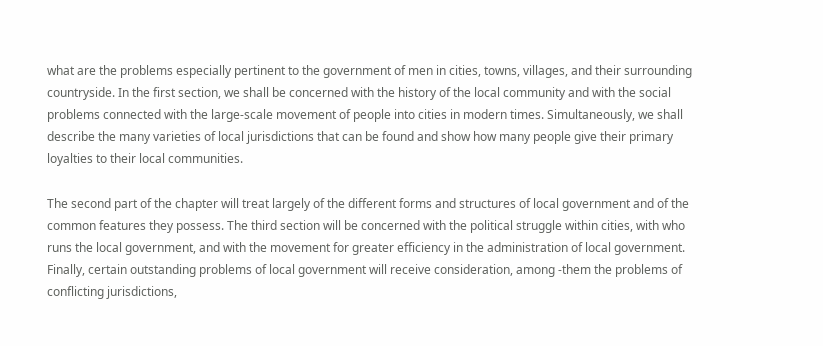what are the problems especially pertinent to the government of men in cities, towns, villages, and their surrounding countryside. In the first section, we shall be concerned with the history of the local community and with the social problems connected with the large-scale movement of people into cities in modern times. Simultaneously, we shall describe the many varieties of local jurisdictions that can be found and show how many people give their primary loyalties to their local communities.

The second part of the chapter will treat largely of the different forms and structures of local government and of the common features they possess. The third section will be concerned with the political struggle within cities, with who runs the local government, and with the movement for greater efficiency in the administration of local government. Finally, certain outstanding problems of local government will receive consideration, among -them the problems of conflicting jurisdictions,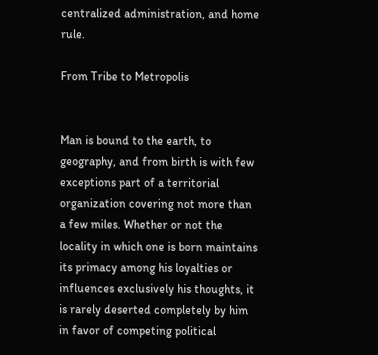centralized administration, and home rule.

From Tribe to Metropolis


Man is bound to the earth, to geography, and from birth is with few exceptions part of a territorial organization covering not more than a few miles. Whether or not the locality in which one is born maintains its primacy among his loyalties or influences exclusively his thoughts, it is rarely deserted completely by him in favor of competing political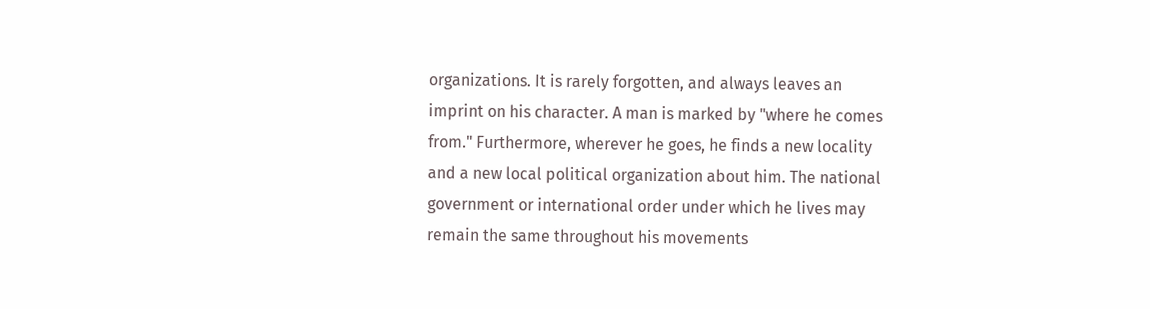organizations. It is rarely forgotten, and always leaves an imprint on his character. A man is marked by "where he comes from." Furthermore, wherever he goes, he finds a new locality and a new local political organization about him. The national government or international order under which he lives may remain the same throughout his movements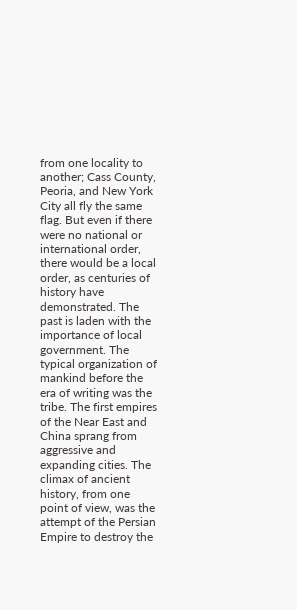from one locality to another; Cass County, Peoria, and New York City all fly the same flag. But even if there were no national or international order, there would be a local order, as centuries of history have demonstrated. The past is laden with the importance of local government. The typical organization of mankind before the era of writing was the tribe. The first empires of the Near East and China sprang from aggressive and expanding cities. The climax of ancient history, from one point of view, was the attempt of the Persian Empire to destroy the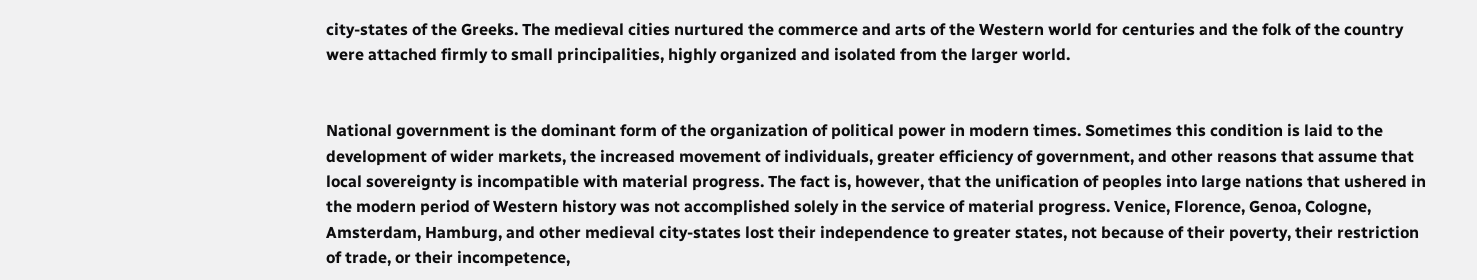city-states of the Greeks. The medieval cities nurtured the commerce and arts of the Western world for centuries and the folk of the country were attached firmly to small principalities, highly organized and isolated from the larger world.


National government is the dominant form of the organization of political power in modern times. Sometimes this condition is laid to the development of wider markets, the increased movement of individuals, greater efficiency of government, and other reasons that assume that local sovereignty is incompatible with material progress. The fact is, however, that the unification of peoples into large nations that ushered in the modern period of Western history was not accomplished solely in the service of material progress. Venice, Florence, Genoa, Cologne, Amsterdam, Hamburg, and other medieval city-states lost their independence to greater states, not because of their poverty, their restriction of trade, or their incompetence,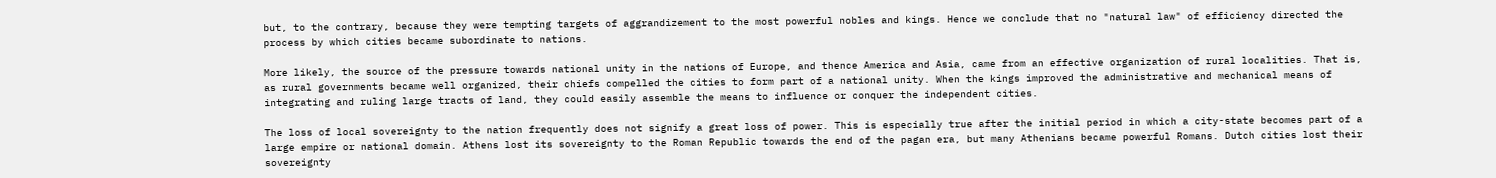but, to the contrary, because they were tempting targets of aggrandizement to the most powerful nobles and kings. Hence we conclude that no "natural law" of efficiency directed the process by which cities became subordinate to nations.

More likely, the source of the pressure towards national unity in the nations of Europe, and thence America and Asia, came from an effective organization of rural localities. That is, as rural governments became well organized, their chiefs compelled the cities to form part of a national unity. When the kings improved the administrative and mechanical means of integrating and ruling large tracts of land, they could easily assemble the means to influence or conquer the independent cities.

The loss of local sovereignty to the nation frequently does not signify a great loss of power. This is especially true after the initial period in which a city-state becomes part of a large empire or national domain. Athens lost its sovereignty to the Roman Republic towards the end of the pagan era, but many Athenians became powerful Romans. Dutch cities lost their sovereignty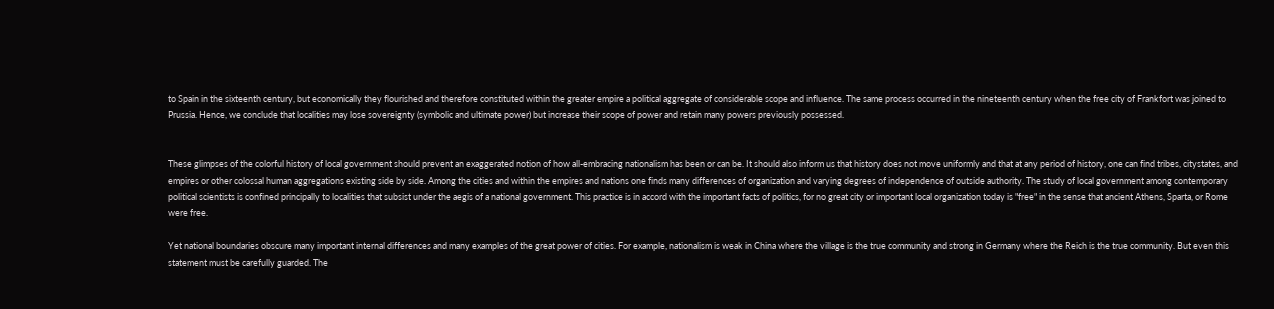to Spain in the sixteenth century, but economically they flourished and therefore constituted within the greater empire a political aggregate of considerable scope and influence. The same process occurred in the nineteenth century when the free city of Frankfort was joined to Prussia. Hence, we conclude that localities may lose sovereignty (symbolic and ultimate power) but increase their scope of power and retain many powers previously possessed.


These glimpses of the colorful history of local government should prevent an exaggerated notion of how all-embracing nationalism has been or can be. It should also inform us that history does not move uniformly and that at any period of history, one can find tribes, citystates, and empires or other colossal human aggregations existing side by side. Among the cities and within the empires and nations one finds many differences of organization and varying degrees of independence of outside authority. The study of local government among contemporary political scientists is confined principally to localities that subsist under the aegis of a national government. This practice is in accord with the important facts of politics, for no great city or important local organization today is "free" in the sense that ancient Athens, Sparta, or Rome were free.

Yet national boundaries obscure many important internal differences and many examples of the great power of cities. For example, nationalism is weak in China where the village is the true community and strong in Germany where the Reich is the true community. But even this statement must be carefully guarded. The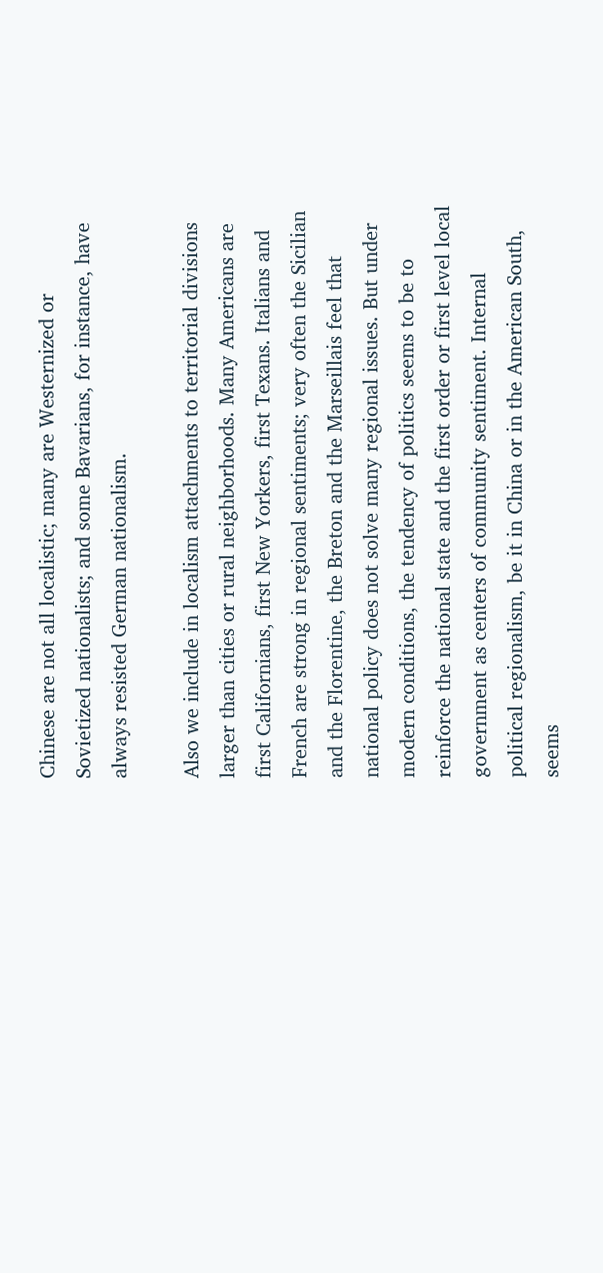Chinese are not all localistic; many are Westernized or Sovietized nationalists; and some Bavarians, for instance, have always resisted German nationalism.

Also we include in localism attachments to territorial divisions larger than cities or rural neighborhoods. Many Americans are first Californians, first New Yorkers, first Texans. Italians and French are strong in regional sentiments; very often the Sicilian and the Florentine, the Breton and the Marseillais feel that national policy does not solve many regional issues. But under modern conditions, the tendency of politics seems to be to reinforce the national state and the first order or first level local government as centers of community sentiment. Internal political regionalism, be it in China or in the American South, seems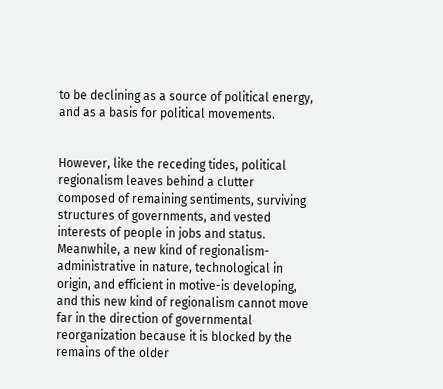to be declining as a source of political energy, and as a basis for political movements.


However, like the receding tides, political regionalism leaves behind a clutter composed of remaining sentiments, surviving structures of governments, and vested interests of people in jobs and status. Meanwhile, a new kind of regionalism-administrative in nature, technological in origin, and efficient in motive-is developing, and this new kind of regionalism cannot move far in the direction of governmental reorganization because it is blocked by the remains of the older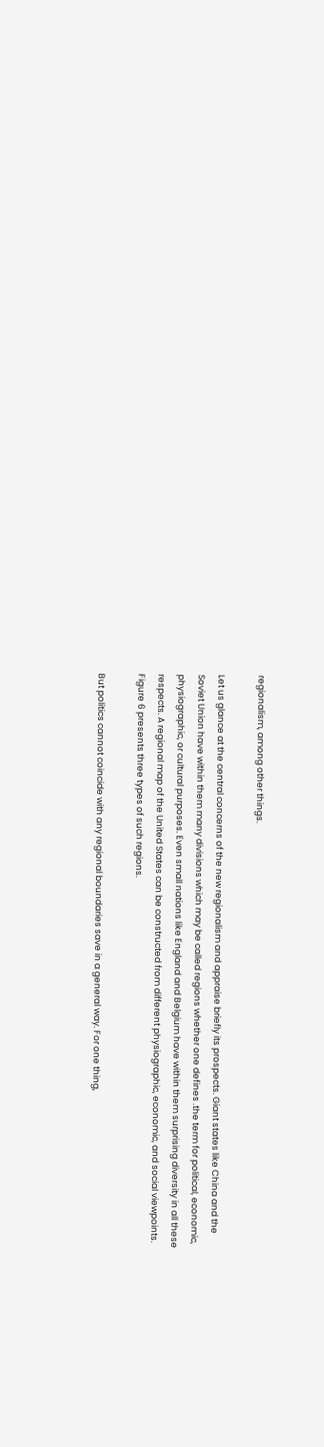regionalism, among other things.

Let us glance at the central concerns of the new regionalism and appraise briefly its prospects. Giant states like China and the Soviet Union have within them many divisions which may be called regions whether one defines .the term for political, economic, physiographic, or cultural purposes. Even small nations like England and Belgium have within them surprising diversity in all these respects. A regional map of the United States can be constructed from different physiographic, economic, and social viewpoints. Figure 6 presents three types of such regions.

But politics cannot coincide with any regional boundaries save in a general way. For one thing,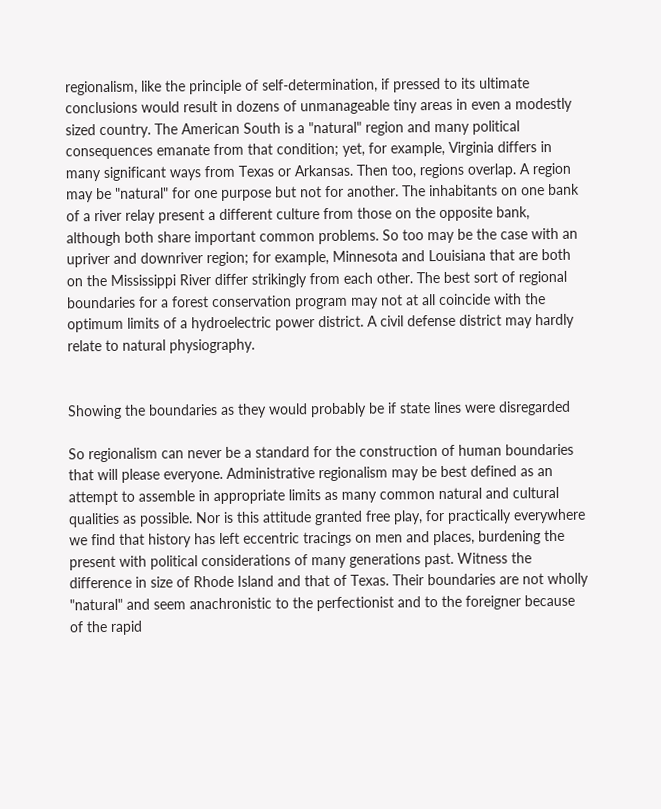regionalism, like the principle of self-determination, if pressed to its ultimate conclusions would result in dozens of unmanageable tiny areas in even a modestly sized country. The American South is a "natural" region and many political consequences emanate from that condition; yet, for example, Virginia differs in many significant ways from Texas or Arkansas. Then too, regions overlap. A region may be "natural" for one purpose but not for another. The inhabitants on one bank of a river relay present a different culture from those on the opposite bank, although both share important common problems. So too may be the case with an upriver and downriver region; for example, Minnesota and Louisiana that are both on the Mississippi River differ strikingly from each other. The best sort of regional boundaries for a forest conservation program may not at all coincide with the optimum limits of a hydroelectric power district. A civil defense district may hardly relate to natural physiography.


Showing the boundaries as they would probably be if state lines were disregarded

So regionalism can never be a standard for the construction of human boundaries that will please everyone. Administrative regionalism may be best defined as an attempt to assemble in appropriate limits as many common natural and cultural qualities as possible. Nor is this attitude granted free play, for practically everywhere we find that history has left eccentric tracings on men and places, burdening the present with political considerations of many generations past. Witness the difference in size of Rhode Island and that of Texas. Their boundaries are not wholly "natural" and seem anachronistic to the perfectionist and to the foreigner because of the rapid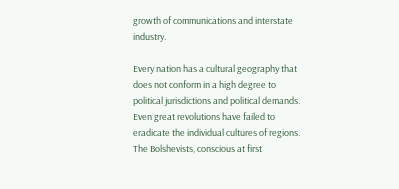growth of communications and interstate industry.

Every nation has a cultural geography that does not conform in a high degree to political jurisdictions and political demands. Even great revolutions have failed to eradicate the individual cultures of regions. The Bolshevists, conscious at first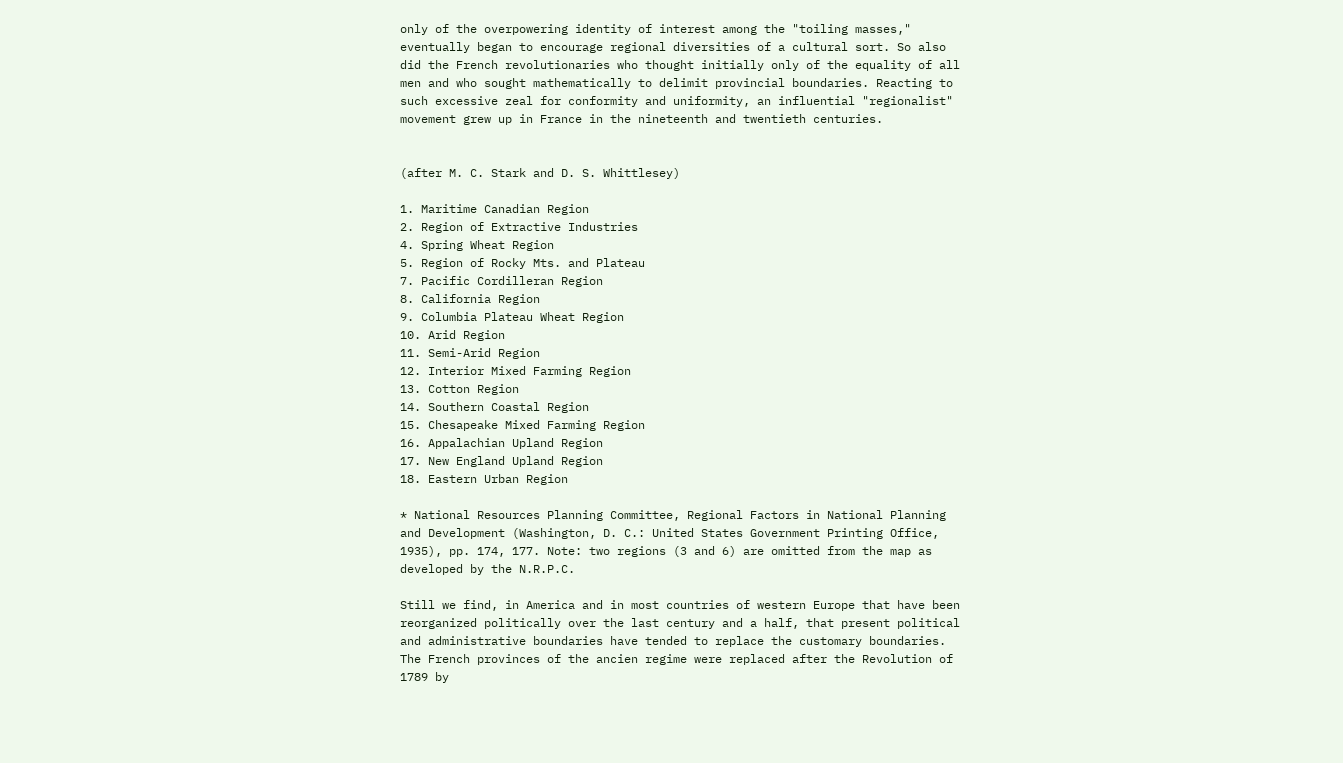only of the overpowering identity of interest among the "toiling masses," eventually began to encourage regional diversities of a cultural sort. So also did the French revolutionaries who thought initially only of the equality of all men and who sought mathematically to delimit provincial boundaries. Reacting to such excessive zeal for conformity and uniformity, an influential "regionalist" movement grew up in France in the nineteenth and twentieth centuries.


(after M. C. Stark and D. S. Whittlesey)

1. Maritime Canadian Region
2. Region of Extractive Industries
4. Spring Wheat Region
5. Region of Rocky Mts. and Plateau
7. Pacific Cordilleran Region
8. California Region
9. Columbia Plateau Wheat Region
10. Arid Region
11. Semi-Arid Region
12. Interior Mixed Farming Region
13. Cotton Region
14. Southern Coastal Region
15. Chesapeake Mixed Farming Region
16. Appalachian Upland Region
17. New England Upland Region
18. Eastern Urban Region

* National Resources Planning Committee, Regional Factors in National Planning and Development (Washington, D. C.: United States Government Printing Office, 1935), pp. 174, 177. Note: two regions (3 and 6) are omitted from the map as developed by the N.R.P.C.

Still we find, in America and in most countries of western Europe that have been reorganized politically over the last century and a half, that present political and administrative boundaries have tended to replace the customary boundaries. The French provinces of the ancien regime were replaced after the Revolution of 1789 by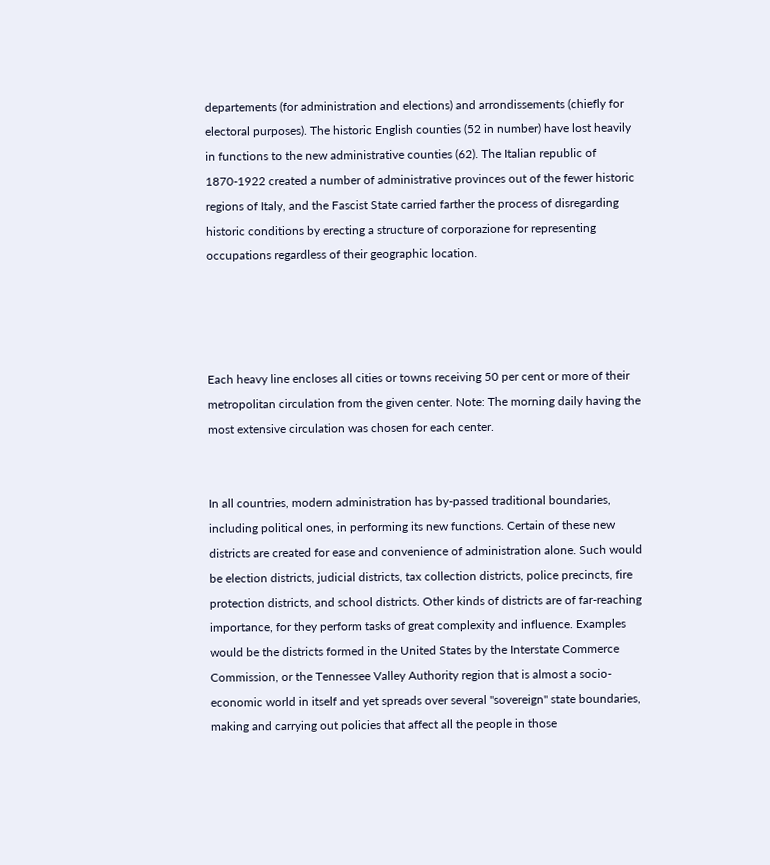departements (for administration and elections) and arrondissements (chiefly for electoral purposes). The historic English counties (52 in number) have lost heavily in functions to the new administrative counties (62). The Italian republic of 1870-1922 created a number of administrative provinces out of the fewer historic regions of Italy, and the Fascist State carried farther the process of disregarding historic conditions by erecting a structure of corporazione for representing occupations regardless of their geographic location.




Each heavy line encloses all cities or towns receiving 50 per cent or more of their metropolitan circulation from the given center. Note: The morning daily having the most extensive circulation was chosen for each center.


In all countries, modern administration has by-passed traditional boundaries, including political ones, in performing its new functions. Certain of these new districts are created for ease and convenience of administration alone. Such would be election districts, judicial districts, tax collection districts, police precincts, fire protection districts, and school districts. Other kinds of districts are of far-reaching importance, for they perform tasks of great complexity and influence. Examples would be the districts formed in the United States by the Interstate Commerce Commission, or the Tennessee Valley Authority region that is almost a socio-economic world in itself and yet spreads over several "sovereign" state boundaries, making and carrying out policies that affect all the people in those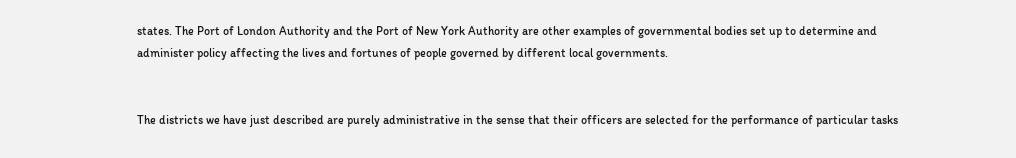states. The Port of London Authority and the Port of New York Authority are other examples of governmental bodies set up to determine and administer policy affecting the lives and fortunes of people governed by different local governments.


The districts we have just described are purely administrative in the sense that their officers are selected for the performance of particular tasks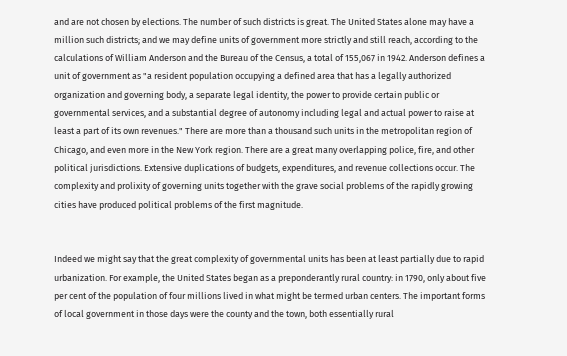and are not chosen by elections. The number of such districts is great. The United States alone may have a million such districts; and we may define units of government more strictly and still reach, according to the calculations of William Anderson and the Bureau of the Census, a total of 155,067 in 1942. Anderson defines a unit of government as "a resident population occupying a defined area that has a legally authorized organization and governing body, a separate legal identity, the power to provide certain public or governmental services, and a substantial degree of autonomy including legal and actual power to raise at least a part of its own revenues." There are more than a thousand such units in the metropolitan region of Chicago, and even more in the New York region. There are a great many overlapping police, fire, and other political jurisdictions. Extensive duplications of budgets, expenditures, and revenue collections occur. The complexity and prolixity of governing units together with the grave social problems of the rapidly growing cities have produced political problems of the first magnitude.


Indeed we might say that the great complexity of governmental units has been at least partially due to rapid urbanization. For example, the United States began as a preponderantly rural country: in 1790, only about five per cent of the population of four millions lived in what might be termed urban centers. The important forms of local government in those days were the county and the town, both essentially rural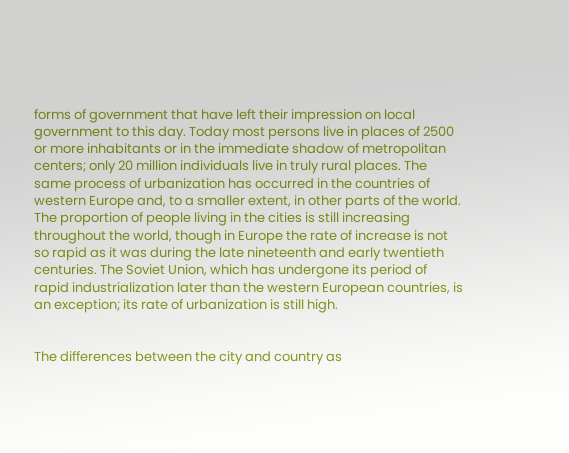forms of government that have left their impression on local government to this day. Today most persons live in places of 2500 or more inhabitants or in the immediate shadow of metropolitan centers; only 20 million individuals live in truly rural places. The same process of urbanization has occurred in the countries of western Europe and, to a smaller extent, in other parts of the world. The proportion of people living in the cities is still increasing throughout the world, though in Europe the rate of increase is not so rapid as it was during the late nineteenth and early twentieth centuries. The Soviet Union, which has undergone its period of rapid industrialization later than the western European countries, is an exception; its rate of urbanization is still high.


The differences between the city and country as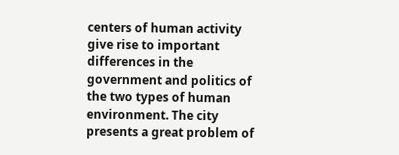centers of human activity give rise to important differences in the government and politics of the two types of human environment. The city presents a great problem of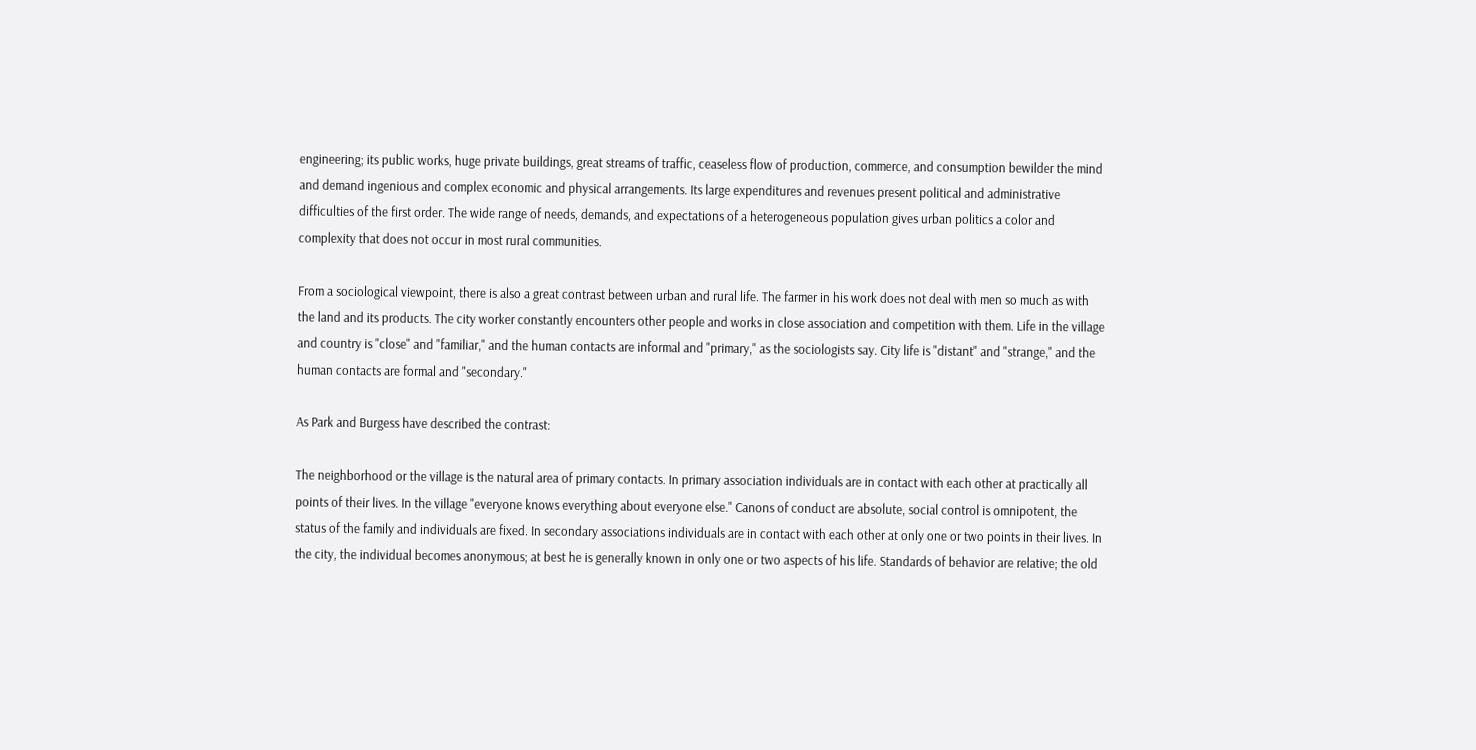engineering; its public works, huge private buildings, great streams of traffic, ceaseless flow of production, commerce, and consumption bewilder the mind and demand ingenious and complex economic and physical arrangements. Its large expenditures and revenues present political and administrative difficulties of the first order. The wide range of needs, demands, and expectations of a heterogeneous population gives urban politics a color and complexity that does not occur in most rural communities.

From a sociological viewpoint, there is also a great contrast between urban and rural life. The farmer in his work does not deal with men so much as with the land and its products. The city worker constantly encounters other people and works in close association and competition with them. Life in the village and country is "close" and "familiar," and the human contacts are informal and "primary," as the sociologists say. City life is "distant" and "strange," and the human contacts are formal and "secondary."

As Park and Burgess have described the contrast:

The neighborhood or the village is the natural area of primary contacts. In primary association individuals are in contact with each other at practically all points of their lives. In the village "everyone knows everything about everyone else." Canons of conduct are absolute, social control is omnipotent, the status of the family and individuals are fixed. In secondary associations individuals are in contact with each other at only one or two points in their lives. In the city, the individual becomes anonymous; at best he is generally known in only one or two aspects of his life. Standards of behavior are relative; the old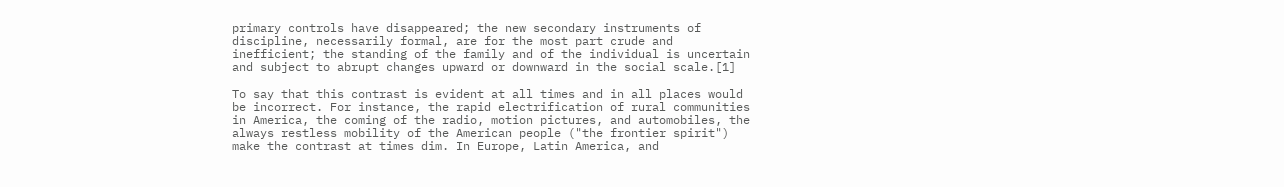primary controls have disappeared; the new secondary instruments of discipline, necessarily formal, are for the most part crude and inefficient; the standing of the family and of the individual is uncertain and subject to abrupt changes upward or downward in the social scale.[1]

To say that this contrast is evident at all times and in all places would be incorrect. For instance, the rapid electrification of rural communities in America, the coming of the radio, motion pictures, and automobiles, the always restless mobility of the American people ("the frontier spirit") make the contrast at times dim. In Europe, Latin America, and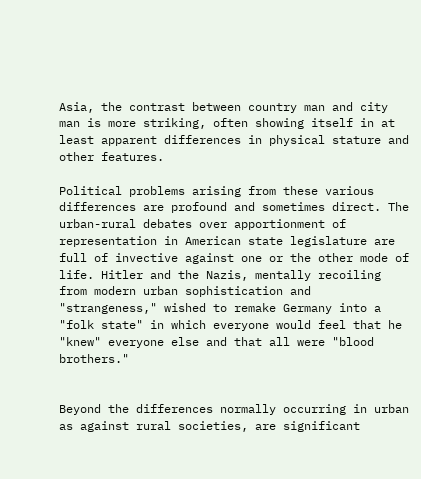Asia, the contrast between country man and city man is more striking, often showing itself in at least apparent differences in physical stature and other features.

Political problems arising from these various differences are profound and sometimes direct. The urban-rural debates over apportionment of representation in American state legislature are full of invective against one or the other mode of life. Hitler and the Nazis, mentally recoiling from modern urban sophistication and "strangeness," wished to remake Germany into a "folk state" in which everyone would feel that he "knew" everyone else and that all were "blood brothers."


Beyond the differences normally occurring in urban as against rural societies, are significant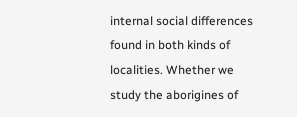internal social differences found in both kinds of localities. Whether we study the aborigines of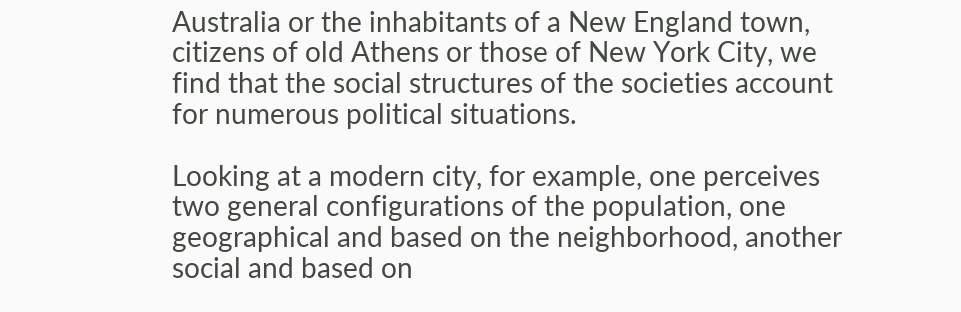Australia or the inhabitants of a New England town, citizens of old Athens or those of New York City, we find that the social structures of the societies account for numerous political situations.

Looking at a modern city, for example, one perceives two general configurations of the population, one geographical and based on the neighborhood, another social and based on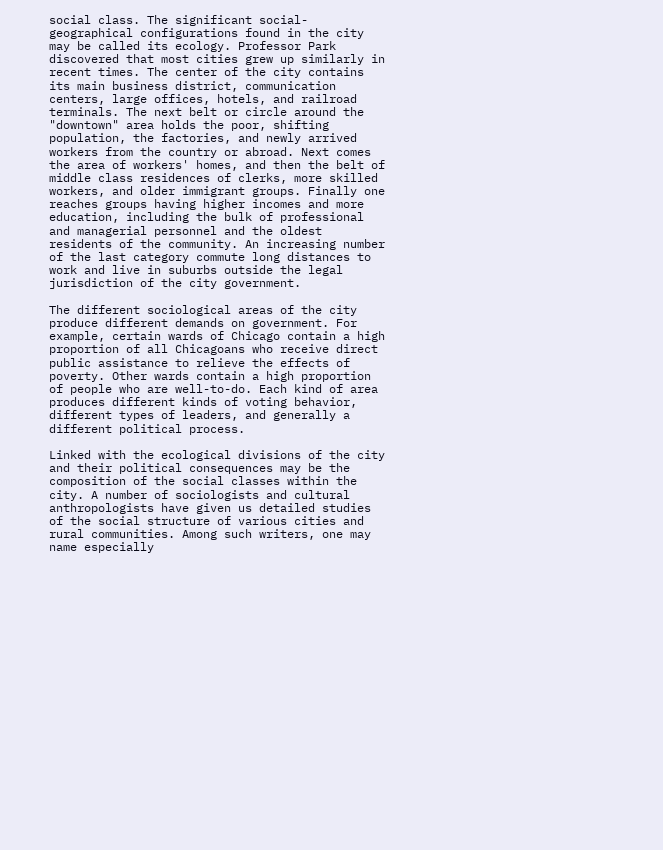social class. The significant social-geographical configurations found in the city may be called its ecology. Professor Park discovered that most cities grew up similarly in recent times. The center of the city contains its main business district, communication centers, large offices, hotels, and railroad terminals. The next belt or circle around the "downtown" area holds the poor, shifting population, the factories, and newly arrived workers from the country or abroad. Next comes the area of workers' homes, and then the belt of middle class residences of clerks, more skilled workers, and older immigrant groups. Finally one reaches groups having higher incomes and more education, including the bulk of professional and managerial personnel and the oldest residents of the community. An increasing number of the last category commute long distances to work and live in suburbs outside the legal jurisdiction of the city government.

The different sociological areas of the city produce different demands on government. For example, certain wards of Chicago contain a high proportion of all Chicagoans who receive direct public assistance to relieve the effects of poverty. Other wards contain a high proportion of people who are well-to-do. Each kind of area produces different kinds of voting behavior, different types of leaders, and generally a different political process.

Linked with the ecological divisions of the city and their political consequences may be the composition of the social classes within the city. A number of sociologists and cultural anthropologists have given us detailed studies of the social structure of various cities and rural communities. Among such writers, one may name especially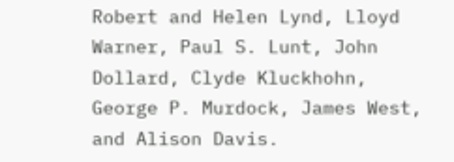Robert and Helen Lynd, Lloyd Warner, Paul S. Lunt, John Dollard, Clyde Kluckhohn, George P. Murdock, James West, and Alison Davis.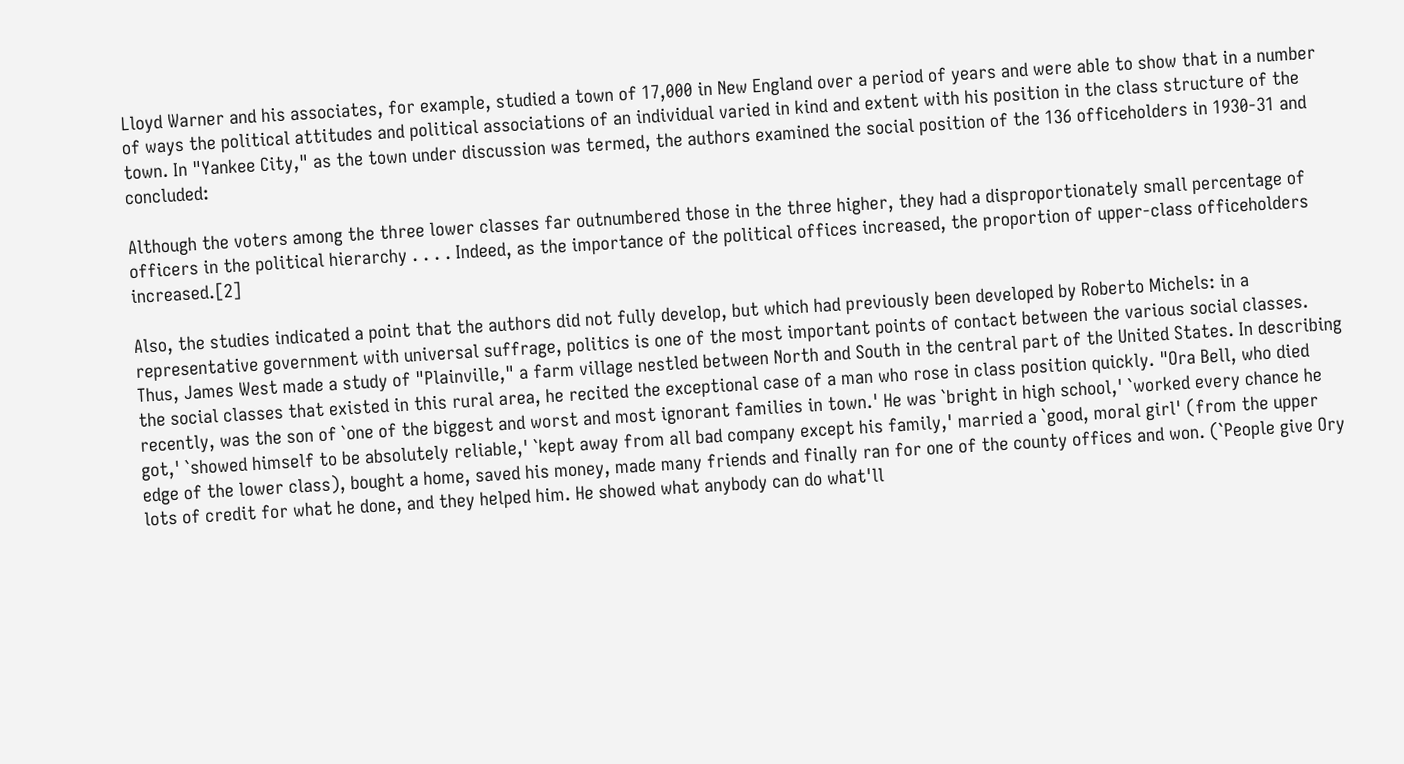Lloyd Warner and his associates, for example, studied a town of 17,000 in New England over a period of years and were able to show that in a number of ways the political attitudes and political associations of an individual varied in kind and extent with his position in the class structure of the town. In "Yankee City," as the town under discussion was termed, the authors examined the social position of the 136 officeholders in 1930-31 and concluded:

Although the voters among the three lower classes far outnumbered those in the three higher, they had a disproportionately small percentage of officers in the political hierarchy . . . . Indeed, as the importance of the political offices increased, the proportion of upper-class officeholders increased.[2]

Also, the studies indicated a point that the authors did not fully develop, but which had previously been developed by Roberto Michels: in a representative government with universal suffrage, politics is one of the most important points of contact between the various social classes. Thus, James West made a study of "Plainville," a farm village nestled between North and South in the central part of the United States. In describing the social classes that existed in this rural area, he recited the exceptional case of a man who rose in class position quickly. "Ora Bell, who died recently, was the son of `one of the biggest and worst and most ignorant families in town.' He was `bright in high school,' `worked every chance he got,' `showed himself to be absolutely reliable,' `kept away from all bad company except his family,' married a `good, moral girl' (from the upper edge of the lower class), bought a home, saved his money, made many friends and finally ran for one of the county offices and won. (`People give Ory lots of credit for what he done, and they helped him. He showed what anybody can do what'll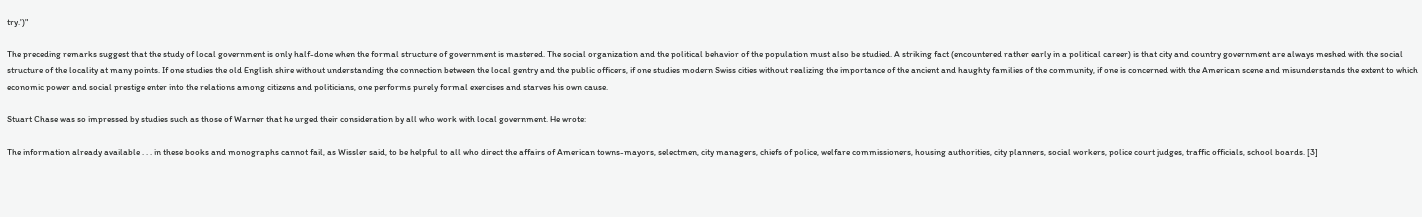try.')"

The preceding remarks suggest that the study of local government is only half-done when the formal structure of government is mastered. The social organization and the political behavior of the population must also be studied. A striking fact (encountered rather early in a political career) is that city and country government are always meshed with the social structure of the locality at many points. If one studies the old English shire without understanding the connection between the local gentry and the public officers, if one studies modern Swiss cities without realizing the importance of the ancient and haughty families of the community, if one is concerned with the American scene and misunderstands the extent to which economic power and social prestige enter into the relations among citizens and politicians, one performs purely formal exercises and starves his own cause.

Stuart Chase was so impressed by studies such as those of Warner that he urged their consideration by all who work with local government. He wrote:

The information already available . . . in these books and monographs cannot fail, as Wissler said, to be helpful to all who direct the affairs of American towns-mayors, selectmen, city managers, chiefs of police, welfare commissioners, housing authorities, city planners, social workers, police court judges, traffic officials, school boards. [3]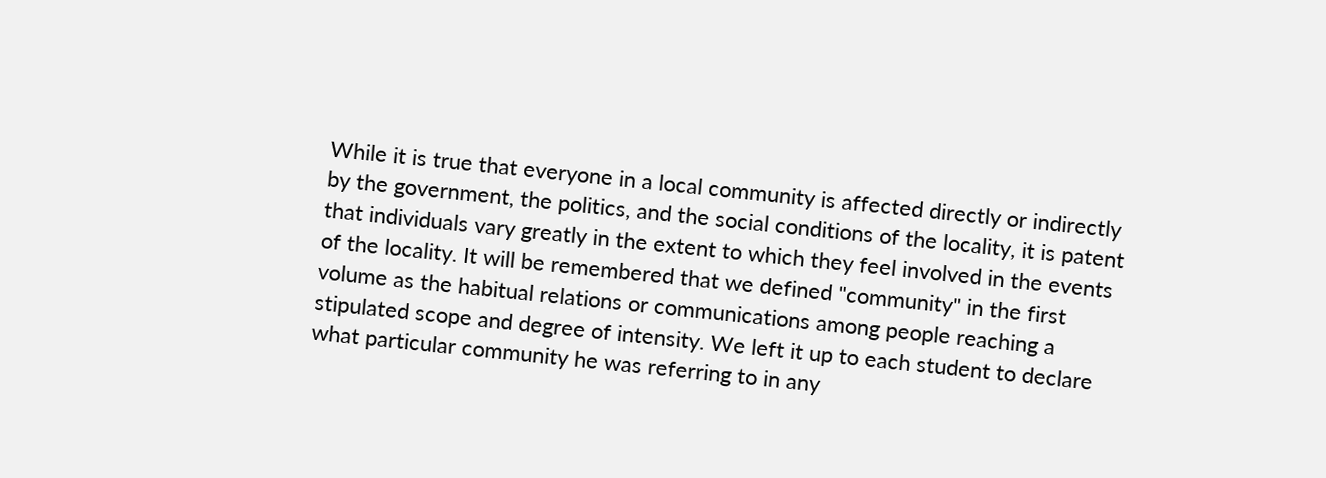While it is true that everyone in a local community is affected directly or indirectly by the government, the politics, and the social conditions of the locality, it is patent that individuals vary greatly in the extent to which they feel involved in the events of the locality. It will be remembered that we defined "community" in the first volume as the habitual relations or communications among people reaching a stipulated scope and degree of intensity. We left it up to each student to declare what particular community he was referring to in any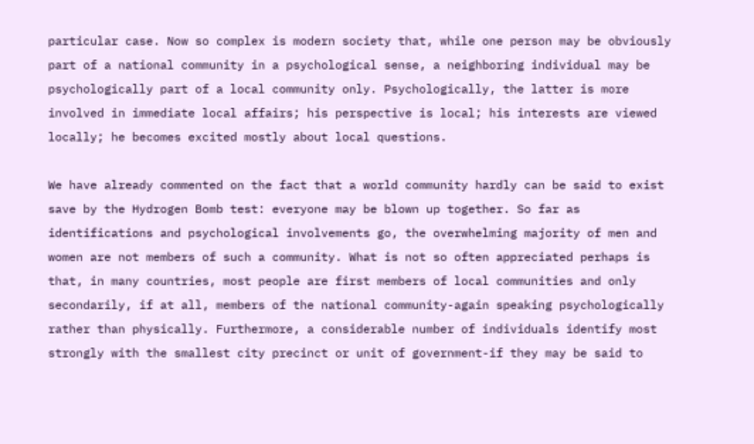particular case. Now so complex is modern society that, while one person may be obviously part of a national community in a psychological sense, a neighboring individual may be psychologically part of a local community only. Psychologically, the latter is more involved in immediate local affairs; his perspective is local; his interests are viewed locally; he becomes excited mostly about local questions.

We have already commented on the fact that a world community hardly can be said to exist save by the Hydrogen Bomb test: everyone may be blown up together. So far as identifications and psychological involvements go, the overwhelming majority of men and women are not members of such a community. What is not so often appreciated perhaps is that, in many countries, most people are first members of local communities and only secondarily, if at all, members of the national community-again speaking psychologically rather than physically. Furthermore, a considerable number of individuals identify most strongly with the smallest city precinct or unit of government-if they may be said to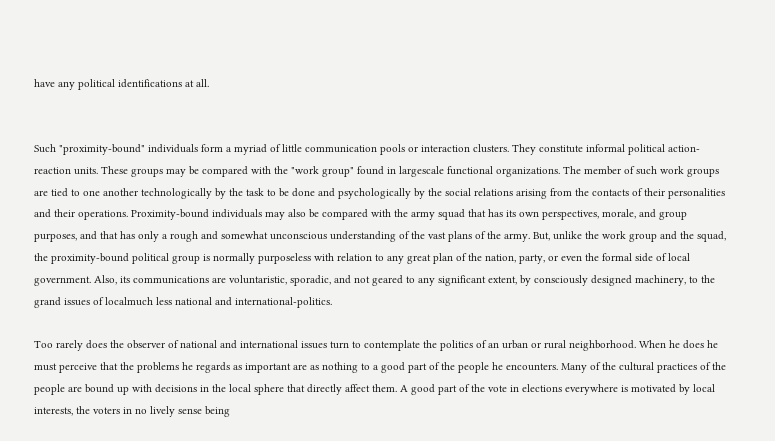have any political identifications at all.


Such "proximity-bound" individuals form a myriad of little communication pools or interaction clusters. They constitute informal political action-reaction units. These groups may be compared with the "work group" found in largescale functional organizations. The member of such work groups are tied to one another technologically by the task to be done and psychologically by the social relations arising from the contacts of their personalities and their operations. Proximity-bound individuals may also be compared with the army squad that has its own perspectives, morale, and group purposes, and that has only a rough and somewhat unconscious understanding of the vast plans of the army. But, unlike the work group and the squad, the proximity-bound political group is normally purposeless with relation to any great plan of the nation, party, or even the formal side of local government. Also, its communications are voluntaristic, sporadic, and not geared to any significant extent, by consciously designed machinery, to the grand issues of localmuch less national and international-politics.

Too rarely does the observer of national and international issues turn to contemplate the politics of an urban or rural neighborhood. When he does he must perceive that the problems he regards as important are as nothing to a good part of the people he encounters. Many of the cultural practices of the people are bound up with decisions in the local sphere that directly affect them. A good part of the vote in elections everywhere is motivated by local interests, the voters in no lively sense being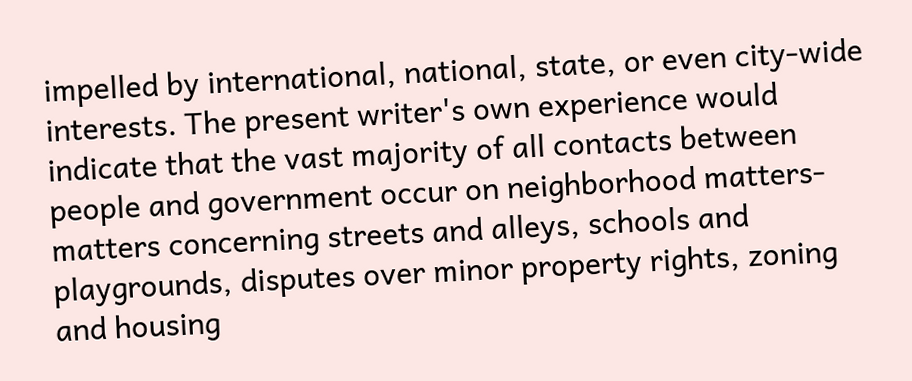impelled by international, national, state, or even city-wide interests. The present writer's own experience would indicate that the vast majority of all contacts between people and government occur on neighborhood matters-matters concerning streets and alleys, schools and playgrounds, disputes over minor property rights, zoning and housing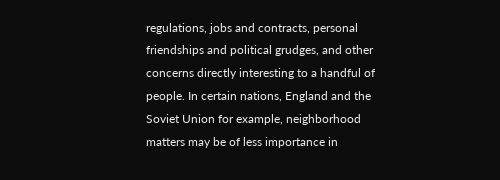regulations, jobs and contracts, personal friendships and political grudges, and other concerns directly interesting to a handful of people. In certain nations, England and the Soviet Union for example, neighborhood matters may be of less importance in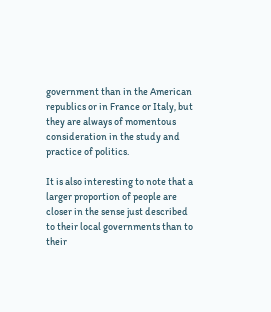government than in the American republics or in France or Italy, but they are always of momentous consideration in the study and practice of politics.

It is also interesting to note that a larger proportion of people are closer in the sense just described to their local governments than to their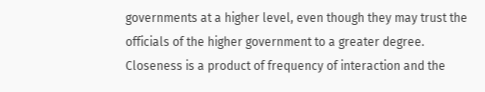governments at a higher level, even though they may trust the officials of the higher government to a greater degree. Closeness is a product of frequency of interaction and the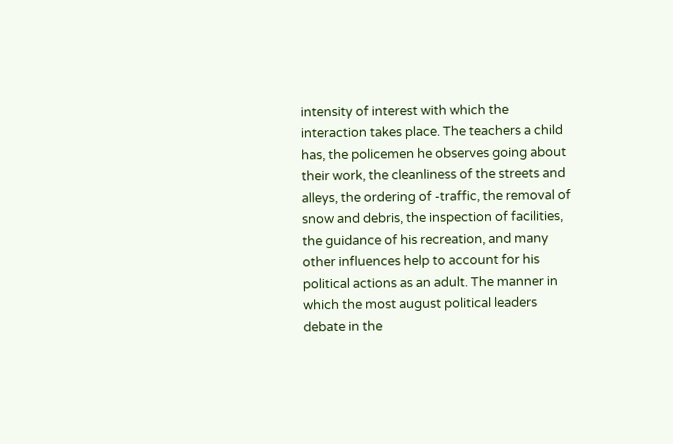intensity of interest with which the interaction takes place. The teachers a child has, the policemen he observes going about their work, the cleanliness of the streets and alleys, the ordering of -traffic, the removal of snow and debris, the inspection of facilities, the guidance of his recreation, and many other influences help to account for his political actions as an adult. The manner in which the most august political leaders debate in the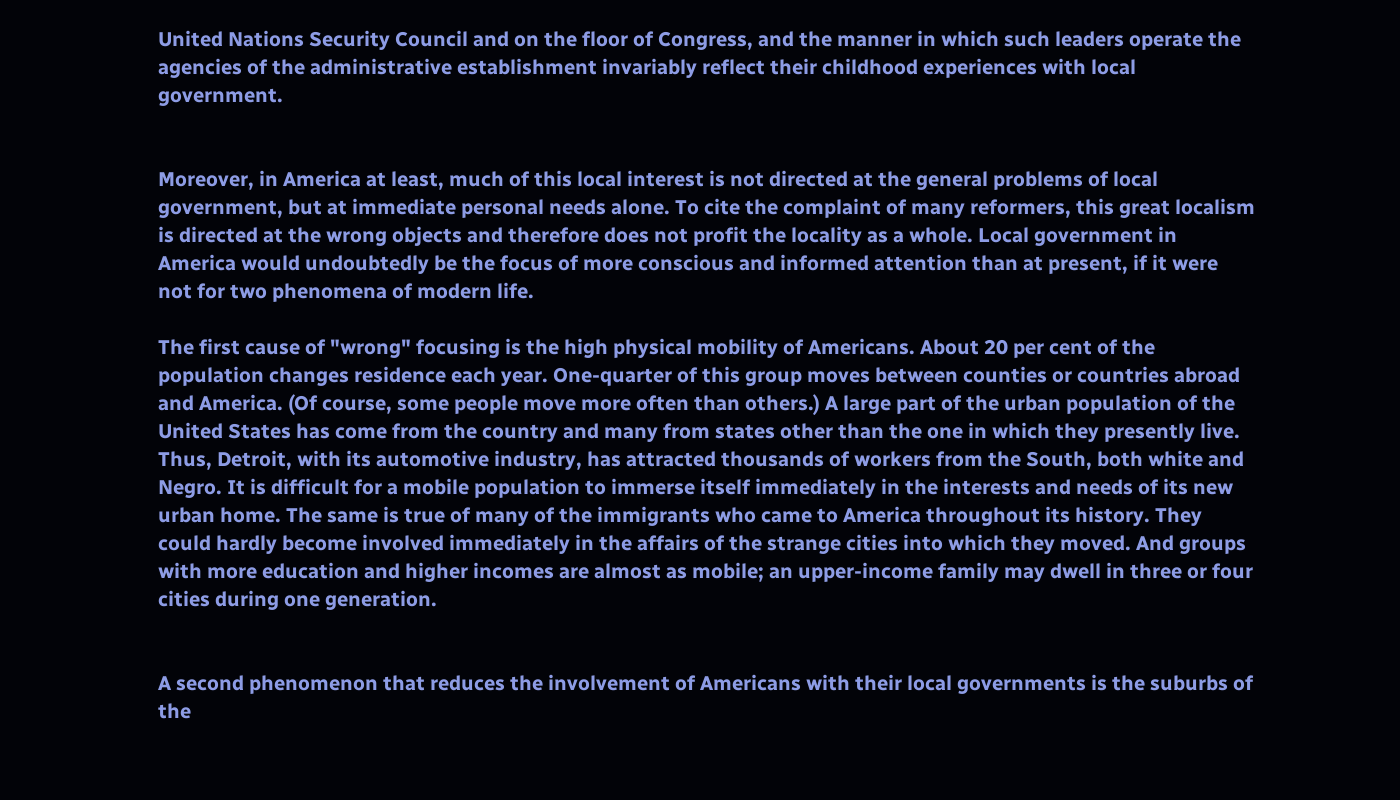United Nations Security Council and on the floor of Congress, and the manner in which such leaders operate the agencies of the administrative establishment invariably reflect their childhood experiences with local government.


Moreover, in America at least, much of this local interest is not directed at the general problems of local government, but at immediate personal needs alone. To cite the complaint of many reformers, this great localism is directed at the wrong objects and therefore does not profit the locality as a whole. Local government in America would undoubtedly be the focus of more conscious and informed attention than at present, if it were not for two phenomena of modern life.

The first cause of "wrong" focusing is the high physical mobility of Americans. About 20 per cent of the population changes residence each year. One-quarter of this group moves between counties or countries abroad and America. (Of course, some people move more often than others.) A large part of the urban population of the United States has come from the country and many from states other than the one in which they presently live. Thus, Detroit, with its automotive industry, has attracted thousands of workers from the South, both white and Negro. It is difficult for a mobile population to immerse itself immediately in the interests and needs of its new urban home. The same is true of many of the immigrants who came to America throughout its history. They could hardly become involved immediately in the affairs of the strange cities into which they moved. And groups with more education and higher incomes are almost as mobile; an upper-income family may dwell in three or four cities during one generation.


A second phenomenon that reduces the involvement of Americans with their local governments is the suburbs of the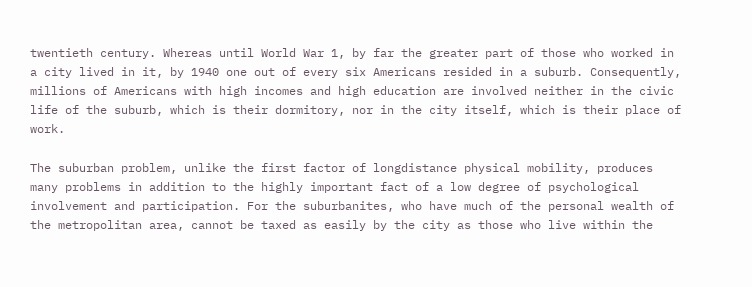twentieth century. Whereas until World War 1, by far the greater part of those who worked in a city lived in it, by 1940 one out of every six Americans resided in a suburb. Consequently, millions of Americans with high incomes and high education are involved neither in the civic life of the suburb, which is their dormitory, nor in the city itself, which is their place of work.

The suburban problem, unlike the first factor of longdistance physical mobility, produces many problems in addition to the highly important fact of a low degree of psychological involvement and participation. For the suburbanites, who have much of the personal wealth of the metropolitan area, cannot be taxed as easily by the city as those who live within the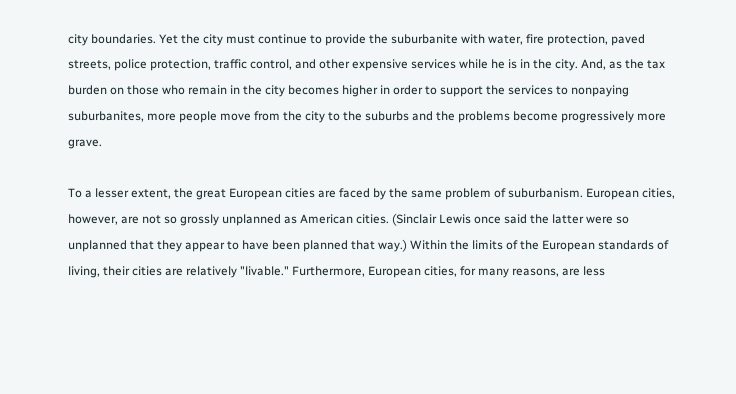city boundaries. Yet the city must continue to provide the suburbanite with water, fire protection, paved streets, police protection, traffic control, and other expensive services while he is in the city. And, as the tax burden on those who remain in the city becomes higher in order to support the services to nonpaying suburbanites, more people move from the city to the suburbs and the problems become progressively more grave.

To a lesser extent, the great European cities are faced by the same problem of suburbanism. European cities, however, are not so grossly unplanned as American cities. (Sinclair Lewis once said the latter were so unplanned that they appear to have been planned that way.) Within the limits of the European standards of living, their cities are relatively "livable." Furthermore, European cities, for many reasons, are less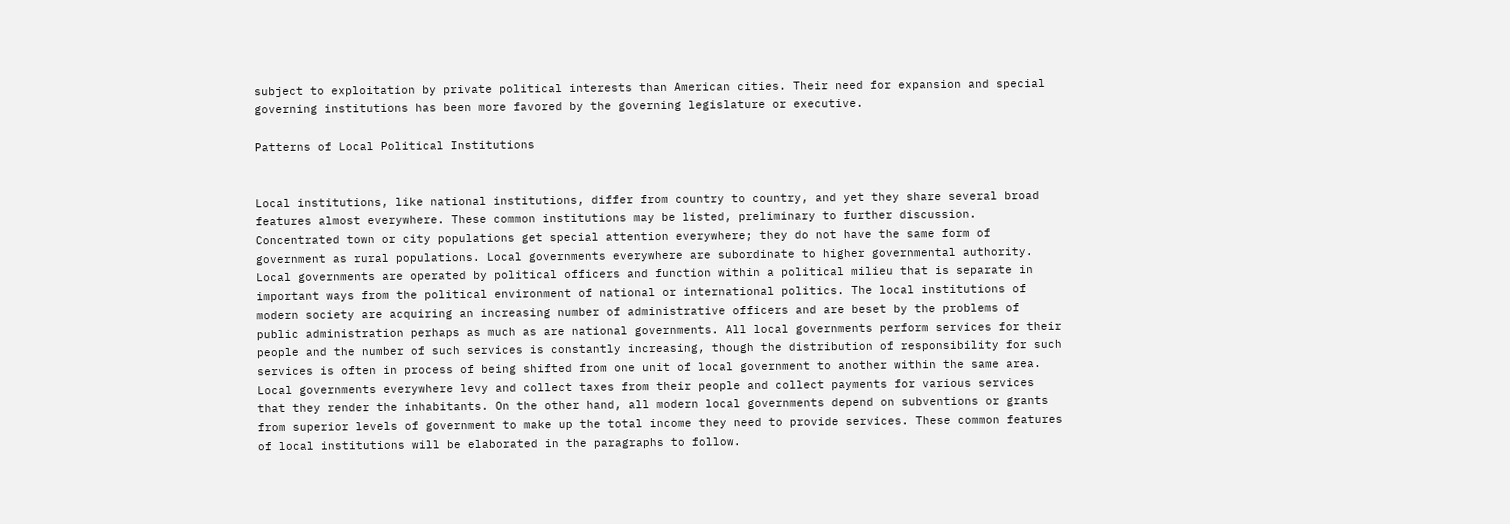subject to exploitation by private political interests than American cities. Their need for expansion and special governing institutions has been more favored by the governing legislature or executive.

Patterns of Local Political Institutions


Local institutions, like national institutions, differ from country to country, and yet they share several broad features almost everywhere. These common institutions may be listed, preliminary to further discussion. Concentrated town or city populations get special attention everywhere; they do not have the same form of government as rural populations. Local governments everywhere are subordinate to higher governmental authority. Local governments are operated by political officers and function within a political milieu that is separate in important ways from the political environment of national or international politics. The local institutions of modern society are acquiring an increasing number of administrative officers and are beset by the problems of public administration perhaps as much as are national governments. All local governments perform services for their people and the number of such services is constantly increasing, though the distribution of responsibility for such services is often in process of being shifted from one unit of local government to another within the same area. Local governments everywhere levy and collect taxes from their people and collect payments for various services that they render the inhabitants. On the other hand, all modern local governments depend on subventions or grants from superior levels of government to make up the total income they need to provide services. These common features of local institutions will be elaborated in the paragraphs to follow.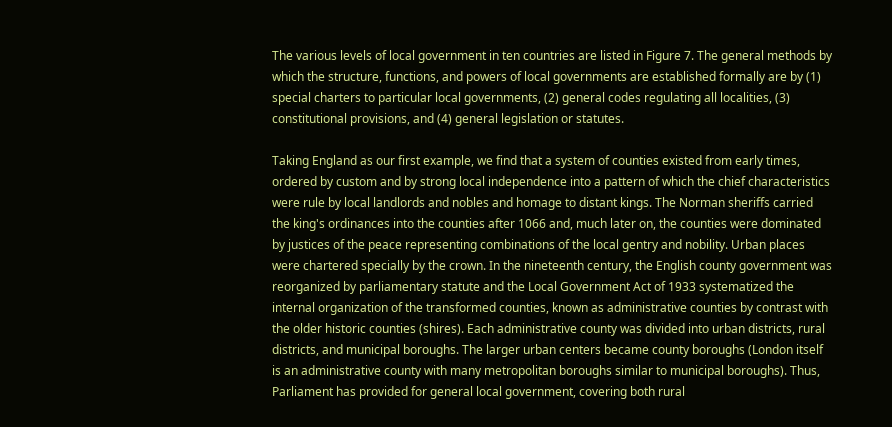The various levels of local government in ten countries are listed in Figure 7. The general methods by which the structure, functions, and powers of local governments are established formally are by (1) special charters to particular local governments, (2) general codes regulating all localities, (3) constitutional provisions, and (4) general legislation or statutes.

Taking England as our first example, we find that a system of counties existed from early times, ordered by custom and by strong local independence into a pattern of which the chief characteristics were rule by local landlords and nobles and homage to distant kings. The Norman sheriffs carried the king's ordinances into the counties after 1066 and, much later on, the counties were dominated by justices of the peace representing combinations of the local gentry and nobility. Urban places were chartered specially by the crown. In the nineteenth century, the English county government was reorganized by parliamentary statute and the Local Government Act of 1933 systematized the internal organization of the transformed counties, known as administrative counties by contrast with the older historic counties (shires). Each administrative county was divided into urban districts, rural districts, and municipal boroughs. The larger urban centers became county boroughs (London itself is an administrative county with many metropolitan boroughs similar to municipal boroughs). Thus, Parliament has provided for general local government, covering both rural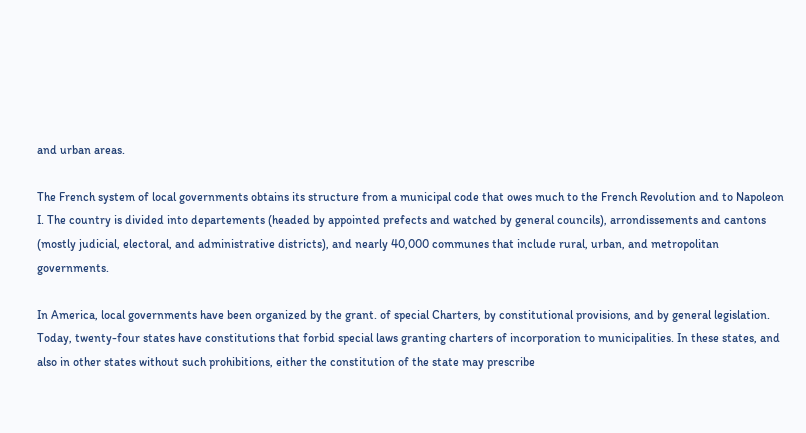and urban areas.

The French system of local governments obtains its structure from a municipal code that owes much to the French Revolution and to Napoleon I. The country is divided into departements (headed by appointed prefects and watched by general councils), arrondissements and cantons (mostly judicial, electoral, and administrative districts), and nearly 40,000 communes that include rural, urban, and metropolitan governments.

In America, local governments have been organized by the grant. of special Charters, by constitutional provisions, and by general legislation. Today, twenty-four states have constitutions that forbid special laws granting charters of incorporation to municipalities. In these states, and also in other states without such prohibitions, either the constitution of the state may prescribe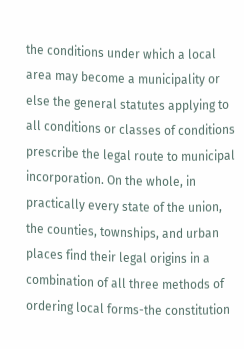the conditions under which a local area may become a municipality or else the general statutes applying to all conditions or classes of conditions prescribe the legal route to municipal incorporation. On the whole, in practically every state of the union, the counties, townships, and urban places find their legal origins in a combination of all three methods of ordering local forms-the constitution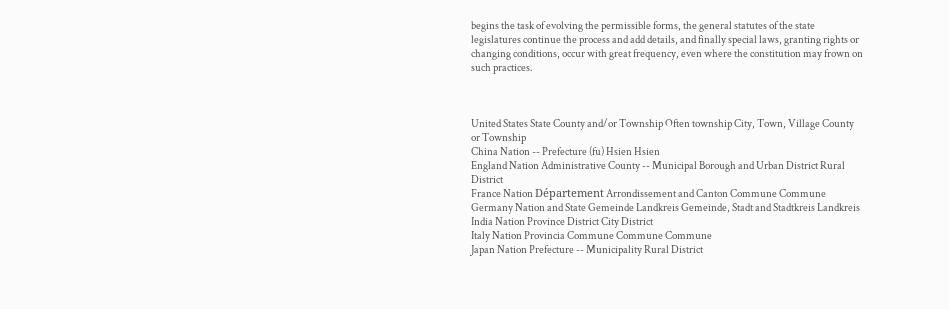begins the task of evolving the permissible forms, the general statutes of the state legislatures continue the process and add details, and finally special laws, granting rights or changing conditions, occur with great frequency, even where the constitution may frown on such practices.



United States State County and/or Township Often township City, Town, Village County or Township
China Nation -- Prefecture (fu) Hsien Hsien
England Nation Administrative County -- Municipal Borough and Urban District Rural District
France Nation Département Arrondissement and Canton Commune Commune
Germany Nation and State Gemeinde Landkreis Gemeinde, Stadt and Stadtkreis Landkreis
India Nation Province District City District
Italy Nation Provincia Commune Commune Commune
Japan Nation Prefecture -- Municipality Rural District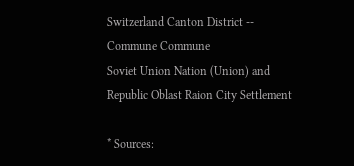Switzerland Canton District -- Commune Commune
Soviet Union Nation (Union) and Republic Oblast Raion City Settlement

* Sources: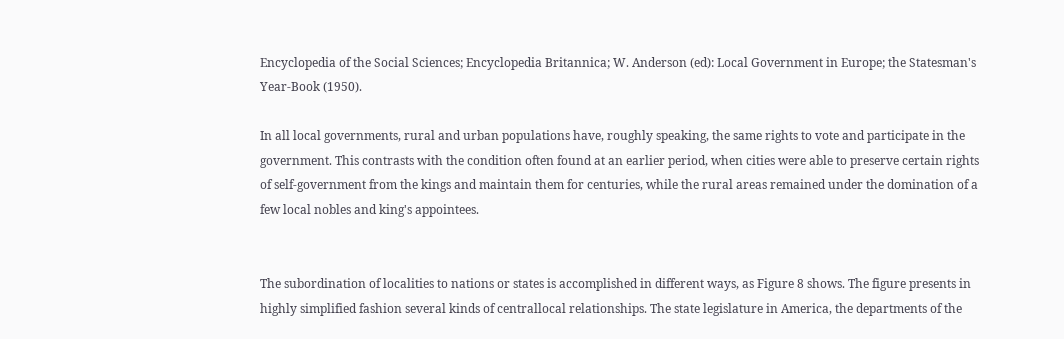Encyclopedia of the Social Sciences; Encyclopedia Britannica; W. Anderson (ed): Local Government in Europe; the Statesman's Year-Book (1950).

In all local governments, rural and urban populations have, roughly speaking, the same rights to vote and participate in the government. This contrasts with the condition often found at an earlier period, when cities were able to preserve certain rights of self-government from the kings and maintain them for centuries, while the rural areas remained under the domination of a few local nobles and king's appointees.


The subordination of localities to nations or states is accomplished in different ways, as Figure 8 shows. The figure presents in highly simplified fashion several kinds of centrallocal relationships. The state legislature in America, the departments of the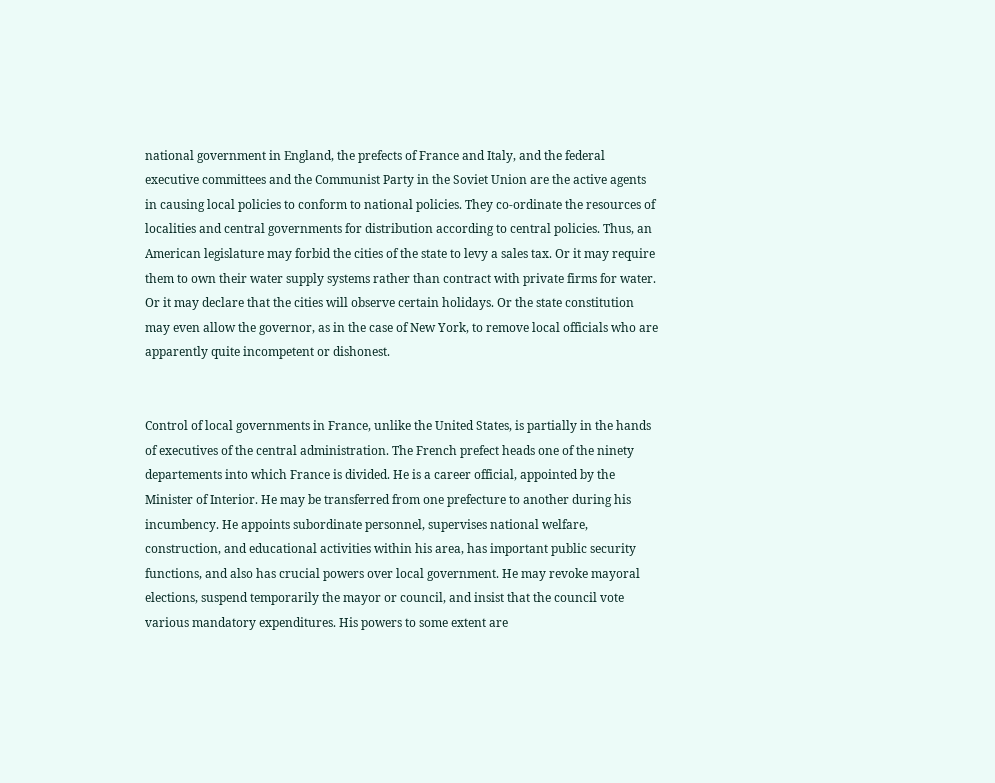national government in England, the prefects of France and Italy, and the federal executive committees and the Communist Party in the Soviet Union are the active agents in causing local policies to conform to national policies. They co-ordinate the resources of localities and central governments for distribution according to central policies. Thus, an American legislature may forbid the cities of the state to levy a sales tax. Or it may require them to own their water supply systems rather than contract with private firms for water. Or it may declare that the cities will observe certain holidays. Or the state constitution may even allow the governor, as in the case of New York, to remove local officials who are apparently quite incompetent or dishonest.


Control of local governments in France, unlike the United States, is partially in the hands of executives of the central administration. The French prefect heads one of the ninety departements into which France is divided. He is a career official, appointed by the Minister of Interior. He may be transferred from one prefecture to another during his incumbency. He appoints subordinate personnel, supervises national welfare, construction, and educational activities within his area, has important public security functions, and also has crucial powers over local government. He may revoke mayoral elections, suspend temporarily the mayor or council, and insist that the council vote various mandatory expenditures. His powers to some extent are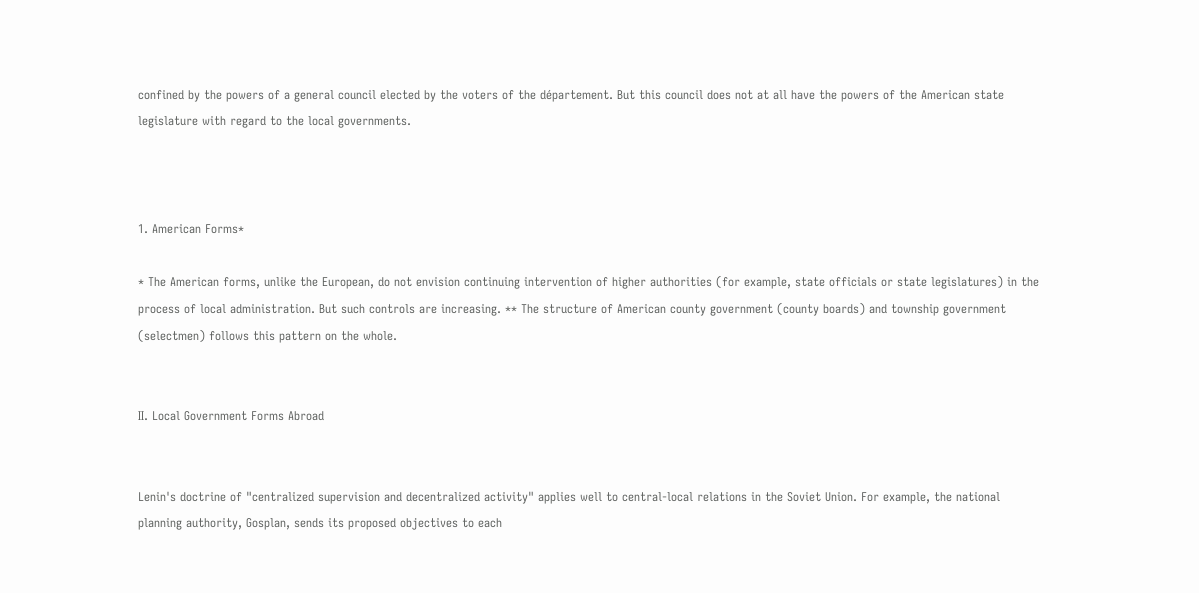confined by the powers of a general council elected by the voters of the département. But this council does not at all have the powers of the American state legislature with regard to the local governments.



1. American Forms*

* The American forms, unlike the European, do not envision continuing intervention of higher authorities (for example, state officials or state legislatures) in the process of local administration. But such controls are increasing. ** The structure of American county government (county boards) and township government (selectmen) follows this pattern on the whole.


II. Local Government Forms Abroad


Lenin's doctrine of "centralized supervision and decentralized activity" applies well to central-local relations in the Soviet Union. For example, the national planning authority, Gosplan, sends its proposed objectives to each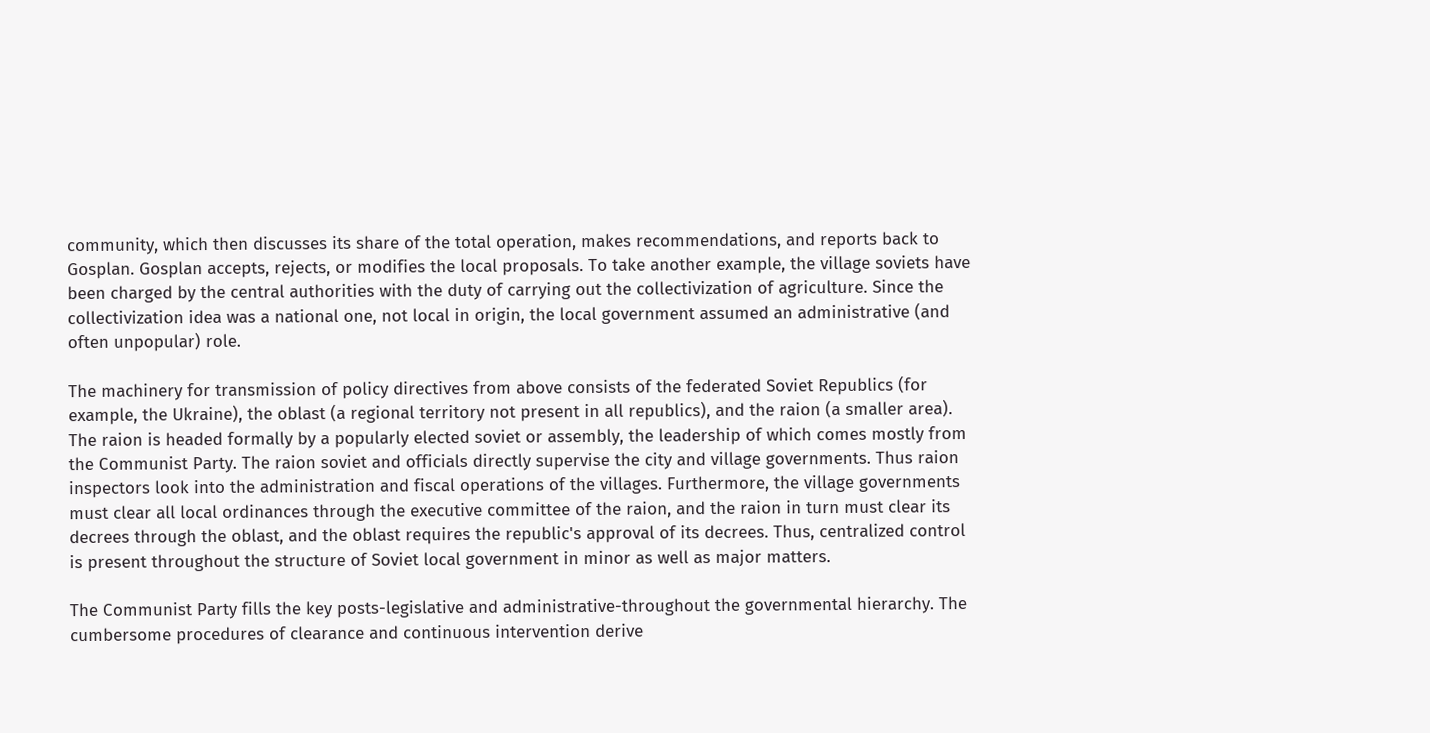community, which then discusses its share of the total operation, makes recommendations, and reports back to Gosplan. Gosplan accepts, rejects, or modifies the local proposals. To take another example, the village soviets have been charged by the central authorities with the duty of carrying out the collectivization of agriculture. Since the collectivization idea was a national one, not local in origin, the local government assumed an administrative (and often unpopular) role.

The machinery for transmission of policy directives from above consists of the federated Soviet Republics (for example, the Ukraine), the oblast (a regional territory not present in all republics), and the raion (a smaller area). The raion is headed formally by a popularly elected soviet or assembly, the leadership of which comes mostly from the Communist Party. The raion soviet and officials directly supervise the city and village governments. Thus raion inspectors look into the administration and fiscal operations of the villages. Furthermore, the village governments must clear all local ordinances through the executive committee of the raion, and the raion in turn must clear its decrees through the oblast, and the oblast requires the republic's approval of its decrees. Thus, centralized control is present throughout the structure of Soviet local government in minor as well as major matters.

The Communist Party fills the key posts-legislative and administrative-throughout the governmental hierarchy. The cumbersome procedures of clearance and continuous intervention derive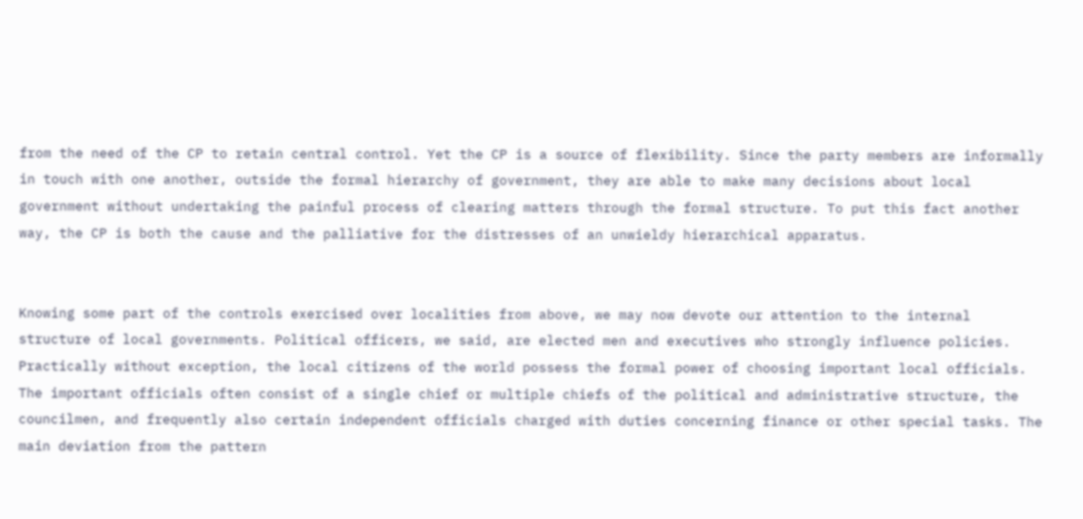from the need of the CP to retain central control. Yet the CP is a source of flexibility. Since the party members are informally in touch with one another, outside the formal hierarchy of government, they are able to make many decisions about local government without undertaking the painful process of clearing matters through the formal structure. To put this fact another way, the CP is both the cause and the palliative for the distresses of an unwieldy hierarchical apparatus.


Knowing some part of the controls exercised over localities from above, we may now devote our attention to the internal structure of local governments. Political officers, we said, are elected men and executives who strongly influence policies. Practically without exception, the local citizens of the world possess the formal power of choosing important local officials. The important officials often consist of a single chief or multiple chiefs of the political and administrative structure, the councilmen, and frequently also certain independent officials charged with duties concerning finance or other special tasks. The main deviation from the pattern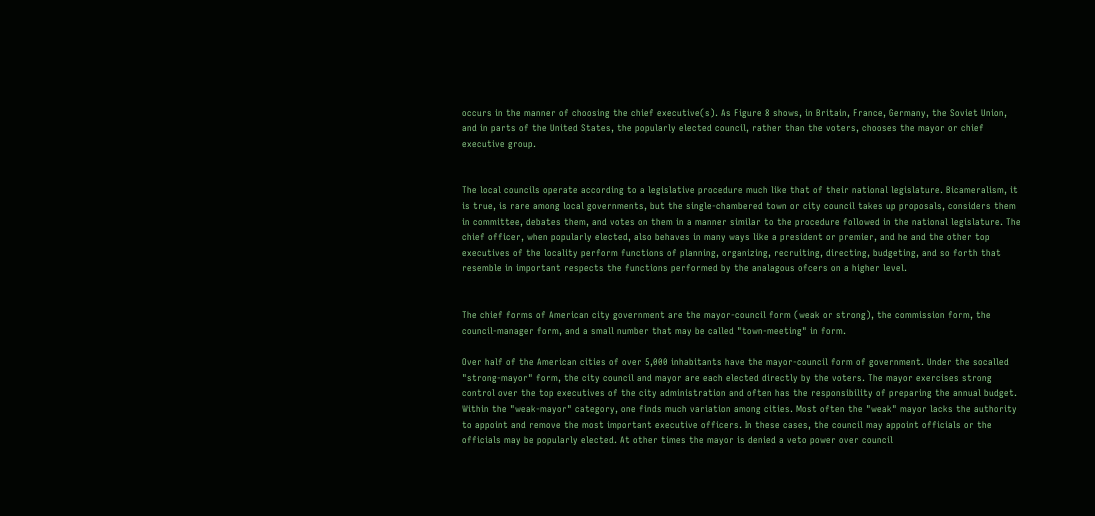occurs in the manner of choosing the chief executive(s). As Figure 8 shows, in Britain, France, Germany, the Soviet Union, and in parts of the United States, the popularly elected council, rather than the voters, chooses the mayor or chief executive group.


The local councils operate according to a legislative procedure much like that of their national legislature. Bicameralism, it is true, is rare among local governments, but the single-chambered town or city council takes up proposals, considers them in committee, debates them, and votes on them in a manner similar to the procedure followed in the national legislature. The chief officer, when popularly elected, also behaves in many ways like a president or premier, and he and the other top executives of the locality perform functions of planning, organizing, recruiting, directing, budgeting, and so forth that resemble in important respects the functions performed by the analagous ofcers on a higher level.


The chief forms of American city government are the mayor-council form (weak or strong), the commission form, the council-manager form, and a small number that may be called "town-meeting" in form.

Over half of the American cities of over 5,000 inhabitants have the mayor-council form of government. Under the socalled "strong-mayor" form, the city council and mayor are each elected directly by the voters. The mayor exercises strong control over the top executives of the city administration and often has the responsibility of preparing the annual budget. Within the "weak-mayor" category, one finds much variation among cities. Most often the "weak" mayor lacks the authority to appoint and remove the most important executive officers. In these cases, the council may appoint officials or the officials may be popularly elected. At other times the mayor is denied a veto power over council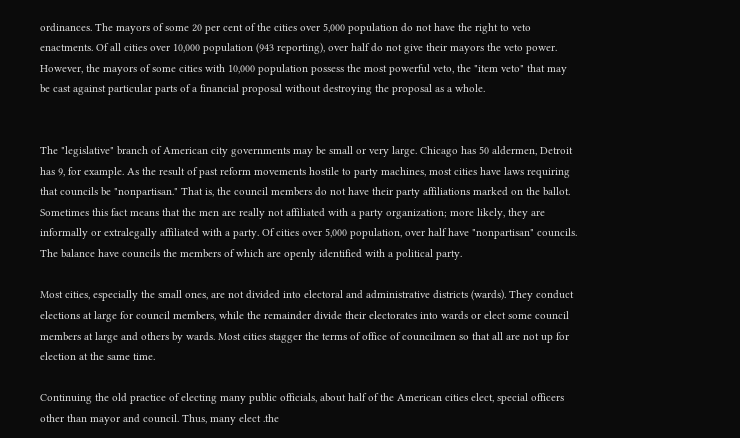ordinances. The mayors of some 20 per cent of the cities over 5,000 population do not have the right to veto enactments. Of all cities over 10,000 population (943 reporting), over half do not give their mayors the veto power. However, the mayors of some cities with 10,000 population possess the most powerful veto, the "item veto" that may be cast against particular parts of a financial proposal without destroying the proposal as a whole.


The "legislative" branch of American city governments may be small or very large. Chicago has 50 aldermen, Detroit has 9, for example. As the result of past reform movements hostile to party machines, most cities have laws requiring that councils be "nonpartisan." That is, the council members do not have their party affiliations marked on the ballot. Sometimes this fact means that the men are really not affiliated with a party organization; more likely, they are informally or extralegally affiliated with a party. Of cities over 5,000 population, over half have "nonpartisan" councils. The balance have councils the members of which are openly identified with a political party.

Most cities, especially the small ones, are not divided into electoral and administrative districts (wards). They conduct elections at large for council members, while the remainder divide their electorates into wards or elect some council members at large and others by wards. Most cities stagger the terms of office of councilmen so that all are not up for election at the same time.

Continuing the old practice of electing many public officials, about half of the American cities elect, special officers other than mayor and council. Thus, many elect .the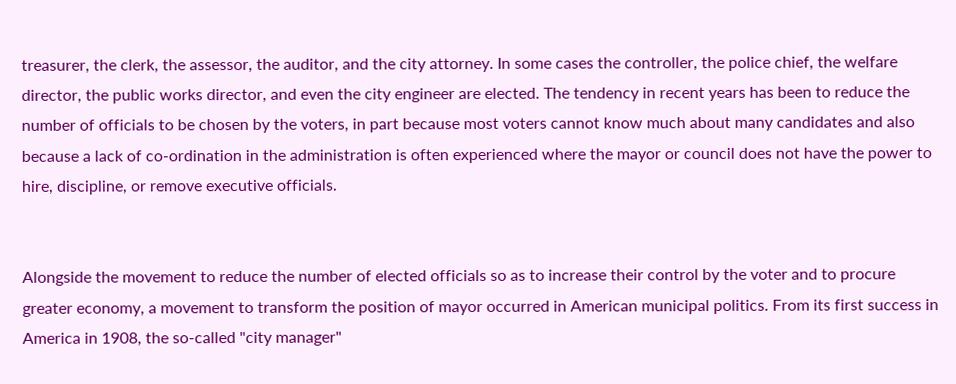treasurer, the clerk, the assessor, the auditor, and the city attorney. In some cases the controller, the police chief, the welfare director, the public works director, and even the city engineer are elected. The tendency in recent years has been to reduce the number of officials to be chosen by the voters, in part because most voters cannot know much about many candidates and also because a lack of co-ordination in the administration is often experienced where the mayor or council does not have the power to hire, discipline, or remove executive officials.


Alongside the movement to reduce the number of elected officials so as to increase their control by the voter and to procure greater economy, a movement to transform the position of mayor occurred in American municipal politics. From its first success in America in 1908, the so-called "city manager"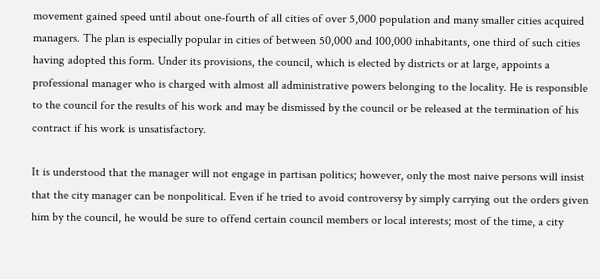movement gained speed until about one-fourth of all cities of over 5,000 population and many smaller cities acquired managers. The plan is especially popular in cities of between 50,000 and 100,000 inhabitants, one third of such cities having adopted this form. Under its provisions, the council, which is elected by districts or at large, appoints a professional manager who is charged with almost all administrative powers belonging to the locality. He is responsible to the council for the results of his work and may be dismissed by the council or be released at the termination of his contract if his work is unsatisfactory.

It is understood that the manager will not engage in partisan politics; however, only the most naive persons will insist that the city manager can be nonpolitical. Even if he tried to avoid controversy by simply carrying out the orders given him by the council, he would be sure to offend certain council members or local interests; most of the time, a city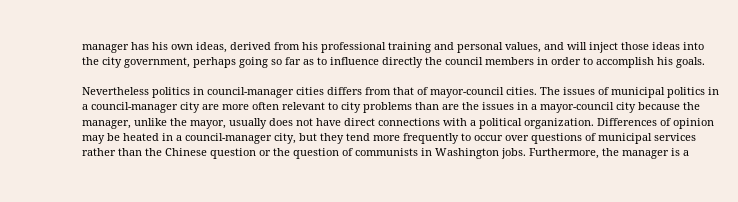manager has his own ideas, derived from his professional training and personal values, and will inject those ideas into the city government, perhaps going so far as to influence directly the council members in order to accomplish his goals.

Nevertheless politics in council-manager cities differs from that of mayor-council cities. The issues of municipal politics in a council-manager city are more often relevant to city problems than are the issues in a mayor-council city because the manager, unlike the mayor, usually does not have direct connections with a political organization. Differences of opinion may be heated in a council-manager city, but they tend more frequently to occur over questions of municipal services rather than the Chinese question or the question of communists in Washington jobs. Furthermore, the manager is a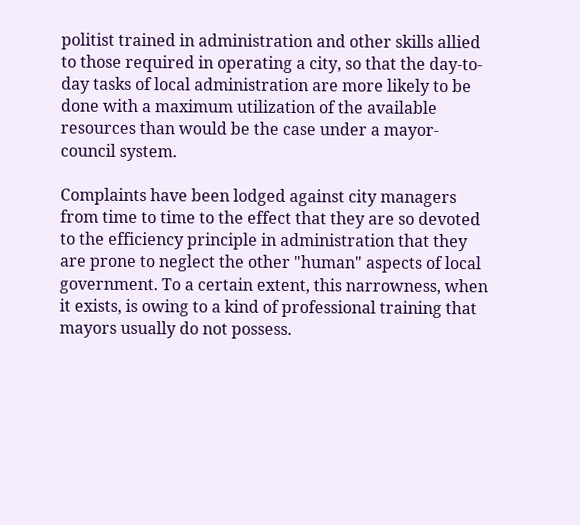politist trained in administration and other skills allied to those required in operating a city, so that the day-to-day tasks of local administration are more likely to be done with a maximum utilization of the available resources than would be the case under a mayor-council system.

Complaints have been lodged against city managers from time to time to the effect that they are so devoted to the efficiency principle in administration that they are prone to neglect the other "human" aspects of local government. To a certain extent, this narrowness, when it exists, is owing to a kind of professional training that mayors usually do not possess.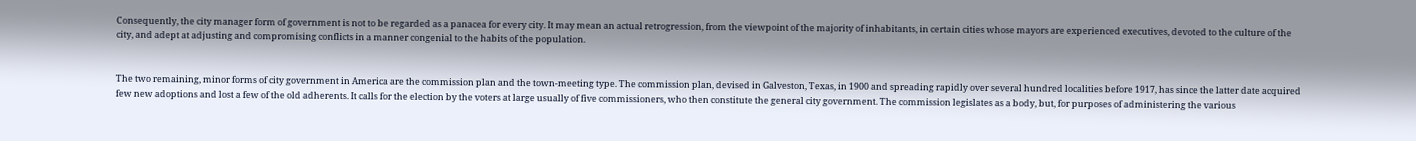Consequently, the city manager form of government is not to be regarded as a panacea for every city. It may mean an actual retrogression, from the viewpoint of the majority of inhabitants, in certain cities whose mayors are experienced executives, devoted to the culture of the city, and adept at adjusting and compromising conflicts in a manner congenial to the habits of the population.


The two remaining, minor forms of city government in America are the commission plan and the town-meeting type. The commission plan, devised in Galveston, Texas, in 1900 and spreading rapidly over several hundred localities before 1917, has since the latter date acquired few new adoptions and lost a few of the old adherents. It calls for the election by the voters at large usually of five commissioners, who then constitute the general city government. The commission legislates as a body, but, for purposes of administering the various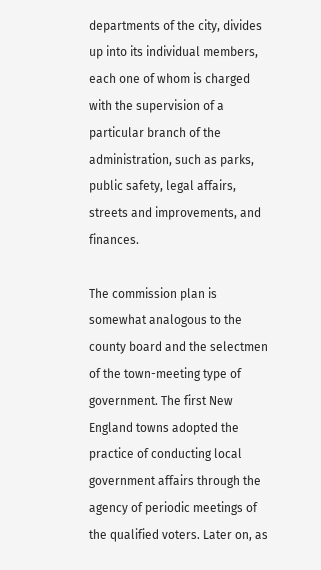departments of the city, divides up into its individual members, each one of whom is charged with the supervision of a particular branch of the administration, such as parks, public safety, legal affairs, streets and improvements, and finances.

The commission plan is somewhat analogous to the county board and the selectmen of the town-meeting type of government. The first New England towns adopted the practice of conducting local government affairs through the agency of periodic meetings of the qualified voters. Later on, as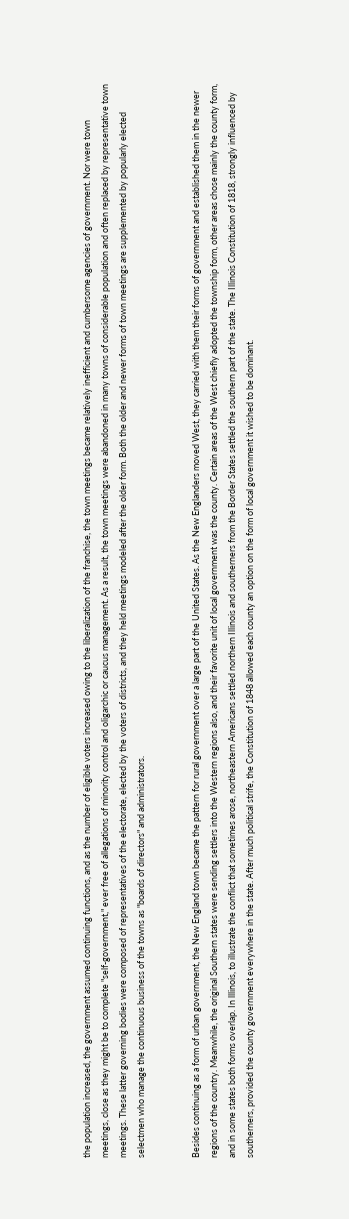the population increased, the government assumed continuing functions, and as the number of eligible voters increased owing to the liberalization of the franchise, the town meetings became relatively inefficient and cumbersome agencies of government. Nor were town meetings, close as they might be to complete "self-government," ever free of allegations of minority control and oligarchic or caucus management. As a result, the town meetings were abandoned in many towns of considerable population and often replaced by representative town meetings. These latter governing bodies were composed of representatives of the electorate, elected by the voters of districts, and they held meetings modeled after the older form. Both the older and newer forms of town meetings are supplemented by popularly elected selectmen who manage the continuous business of the towns as "boards of directors" and administrators.


Besides continuing as a form of urban government, the New England town became the pattern for rural government over a large part of the United States. As the New Englanders moved West, they carried with them their forms of government and established them in the newer regions of the country. Meanwhile, the original Southern states were sending settlers into the Western regions also, and their favorite unit of local government was the county. Certain areas of the West chiefly adopted the township form, other areas chose mainly the county form, and in some states both forms overlap. In lllinois, to illustrate the conflict that sometimes arose, northeastern Americans settled northern Illinois and southerners from the Border States settled the southern part of the state. The Illinois Constitution of 1818, strongly influenced by southerners, provided the county government everywhere in the state. After much political strife, the Constitution of 1848 allowed each county an option on the form of local government it wished to be dominant.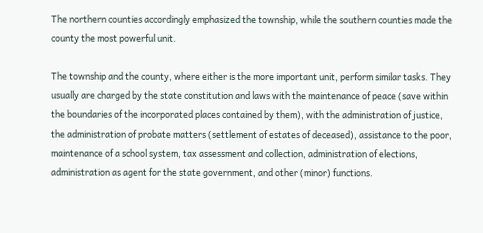The northern counties accordingly emphasized the township, while the southern counties made the county the most powerful unit.

The township and the county, where either is the more important unit, perform similar tasks. They usually are charged by the state constitution and laws with the maintenance of peace (save within the boundaries of the incorporated places contained by them), with the administration of justice, the administration of probate matters (settlement of estates of deceased), assistance to the poor, maintenance of a school system, tax assessment and collection, administration of elections, administration as agent for the state government, and other (minor) functions.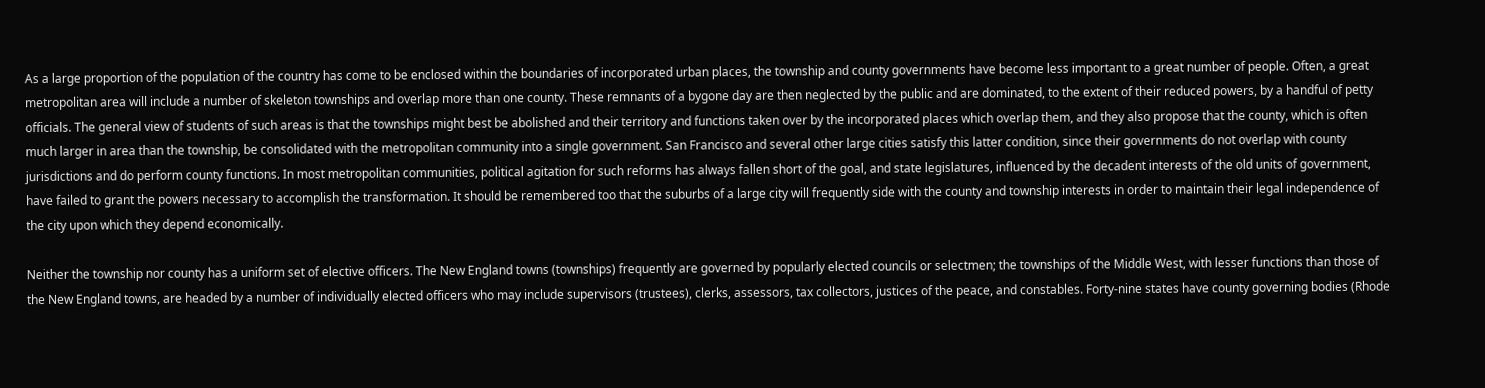As a large proportion of the population of the country has come to be enclosed within the boundaries of incorporated urban places, the township and county governments have become less important to a great number of people. Often, a great metropolitan area will include a number of skeleton townships and overlap more than one county. These remnants of a bygone day are then neglected by the public and are dominated, to the extent of their reduced powers, by a handful of petty officials. The general view of students of such areas is that the townships might best be abolished and their territory and functions taken over by the incorporated places which overlap them, and they also propose that the county, which is often much larger in area than the township, be consolidated with the metropolitan community into a single government. San Francisco and several other large cities satisfy this latter condition, since their governments do not overlap with county jurisdictions and do perform county functions. In most metropolitan communities, political agitation for such reforms has always fallen short of the goal, and state legislatures, influenced by the decadent interests of the old units of government, have failed to grant the powers necessary to accomplish the transformation. It should be remembered too that the suburbs of a large city will frequently side with the county and township interests in order to maintain their legal independence of the city upon which they depend economically.

Neither the township nor county has a uniform set of elective officers. The New England towns (townships) frequently are governed by popularly elected councils or selectmen; the townships of the Middle West, with lesser functions than those of the New England towns, are headed by a number of individually elected officers who may include supervisors (trustees), clerks, assessors, tax collectors, justices of the peace, and constables. Forty-nine states have county governing bodies (Rhode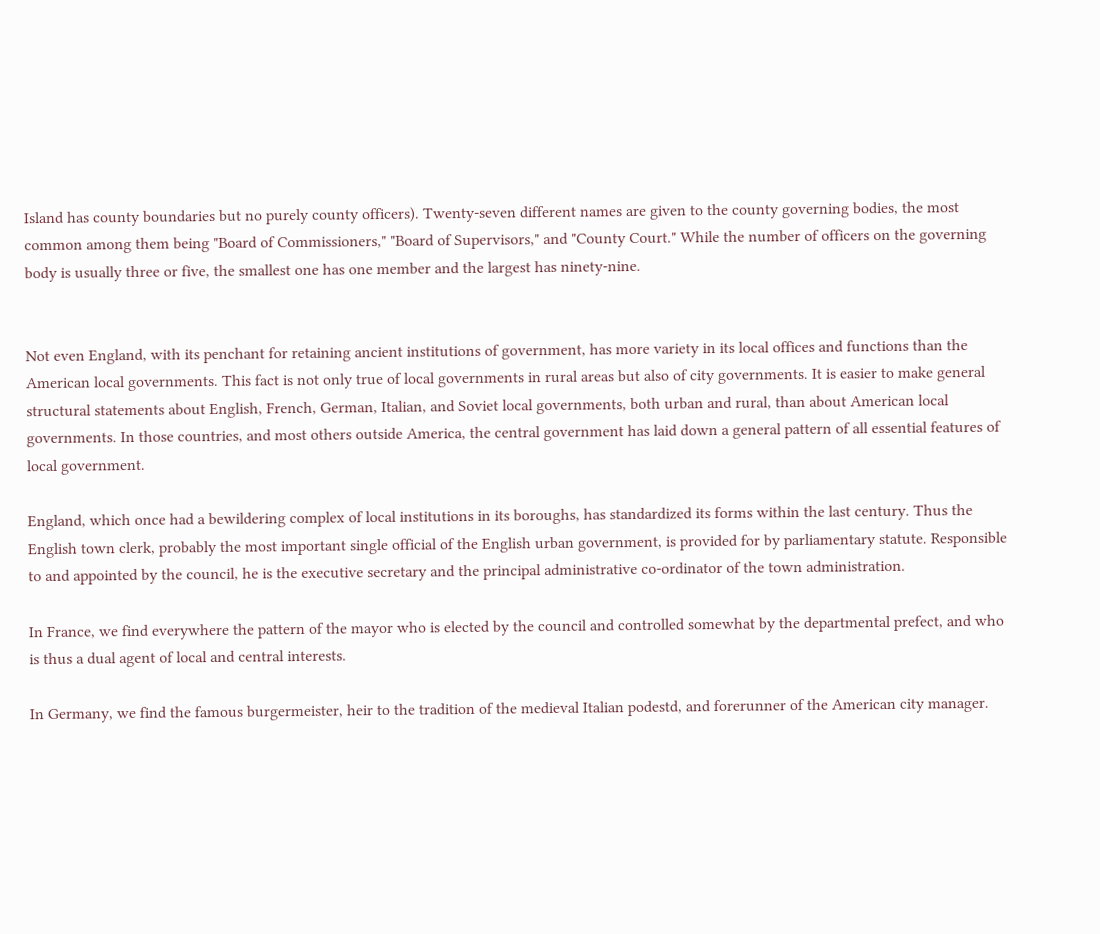Island has county boundaries but no purely county officers). Twenty-seven different names are given to the county governing bodies, the most common among them being "Board of Commissioners," "Board of Supervisors," and "County Court." While the number of officers on the governing body is usually three or five, the smallest one has one member and the largest has ninety-nine.


Not even England, with its penchant for retaining ancient institutions of government, has more variety in its local offices and functions than the American local governments. This fact is not only true of local governments in rural areas but also of city governments. It is easier to make general structural statements about English, French, German, Italian, and Soviet local governments, both urban and rural, than about American local governments. In those countries, and most others outside America, the central government has laid down a general pattern of all essential features of local government.

England, which once had a bewildering complex of local institutions in its boroughs, has standardized its forms within the last century. Thus the English town clerk, probably the most important single official of the English urban government, is provided for by parliamentary statute. Responsible to and appointed by the council, he is the executive secretary and the principal administrative co-ordinator of the town administration.

In France, we find everywhere the pattern of the mayor who is elected by the council and controlled somewhat by the departmental prefect, and who is thus a dual agent of local and central interests.

In Germany, we find the famous burgermeister, heir to the tradition of the medieval Italian podestd, and forerunner of the American city manager.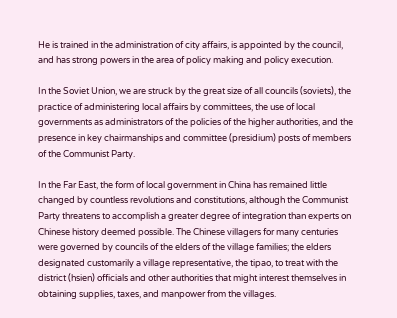He is trained in the administration of city affairs, is appointed by the council, and has strong powers in the area of policy making and policy execution.

In the Soviet Union, we are struck by the great size of all councils (soviets), the practice of administering local affairs by committees, the use of local governments as administrators of the policies of the higher authorities, and the presence in key chairmanships and committee (presidium) posts of members of the Communist Party.

In the Far East, the form of local government in China has remained little changed by countless revolutions and constitutions, although the Communist Party threatens to accomplish a greater degree of integration than experts on Chinese history deemed possible. The Chinese villagers for many centuries were governed by councils of the elders of the village families; the elders designated customarily a village representative, the tipao, to treat with the district (hsien) officials and other authorities that might interest themselves in obtaining supplies, taxes, and manpower from the villages.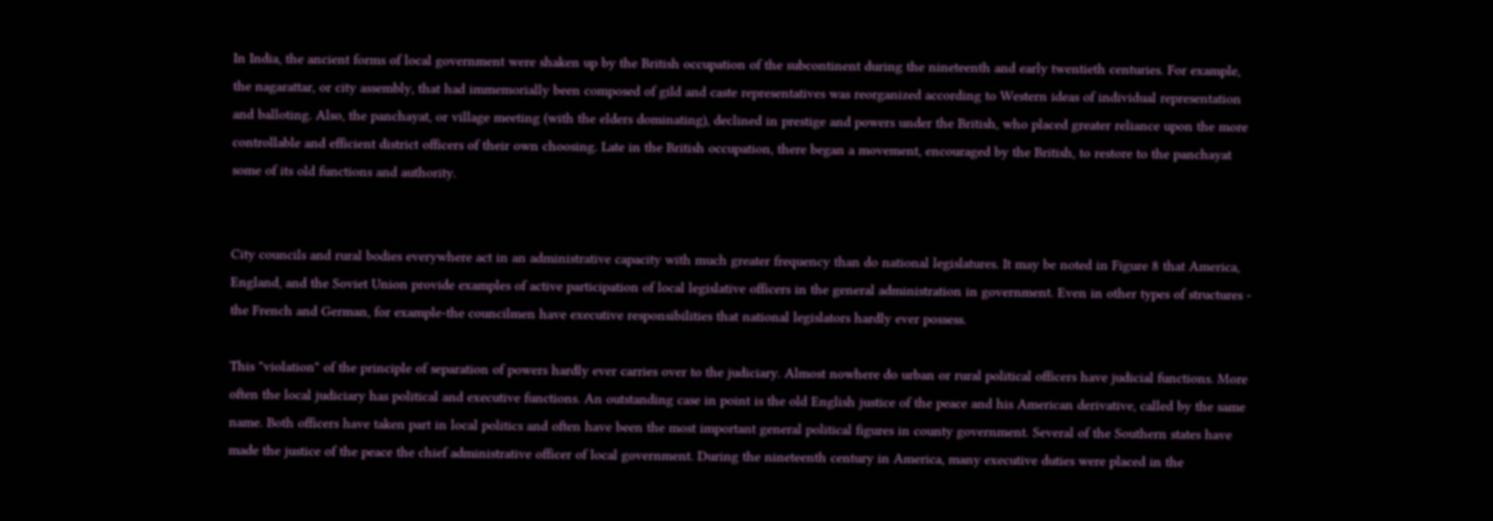In India, the ancient forms of local government were shaken up by the British occupation of the subcontinent during the nineteenth and early twentieth centuries. For example, the nagarattar, or city assembly, that had immemorially been composed of gild and caste representatives was reorganized according to Western ideas of individual representation and balloting. Also, the panchayat, or village meeting (with the elders dominating), declined in prestige and powers under the British, who placed greater reliance upon the more controllable and efficient district officers of their own choosing. Late in the British occupation, there began a movement, encouraged by the British, to restore to the panchayat some of its old functions and authority.


City councils and rural bodies everywhere act in an administrative capacity with much greater frequency than do national legislatures. It may be noted in Figure 8 that America, England, and the Soviet Union provide examples of active participation of local legislative officers in the general administration in government. Even in other types of structures - the French and German, for example-the councilmen have executive responsibilities that national legislators hardly ever possess.

This "violation" of the principle of separation of powers hardly ever carries over to the judiciary. Almost nowhere do urban or rural political officers have judicial functions. More often the local judiciary has political and executive functions. An outstanding case in point is the old English justice of the peace and his American derivative, called by the same name. Both officers have taken part in local politics and often have been the most important general political figures in county government. Several of the Southern states have made the justice of the peace the chief administrative officer of local government. During the nineteenth century in America, many executive duties were placed in the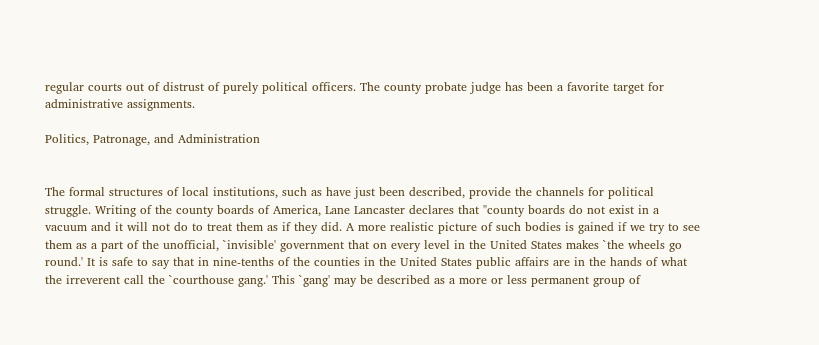regular courts out of distrust of purely political officers. The county probate judge has been a favorite target for administrative assignments.

Politics, Patronage, and Administration


The formal structures of local institutions, such as have just been described, provide the channels for political struggle. Writing of the county boards of America, Lane Lancaster declares that "county boards do not exist in a vacuum and it will not do to treat them as if they did. A more realistic picture of such bodies is gained if we try to see them as a part of the unofficial, `invisible' government that on every level in the United States makes `the wheels go round.' It is safe to say that in nine-tenths of the counties in the United States public affairs are in the hands of what the irreverent call the `courthouse gang.' This `gang' may be described as a more or less permanent group of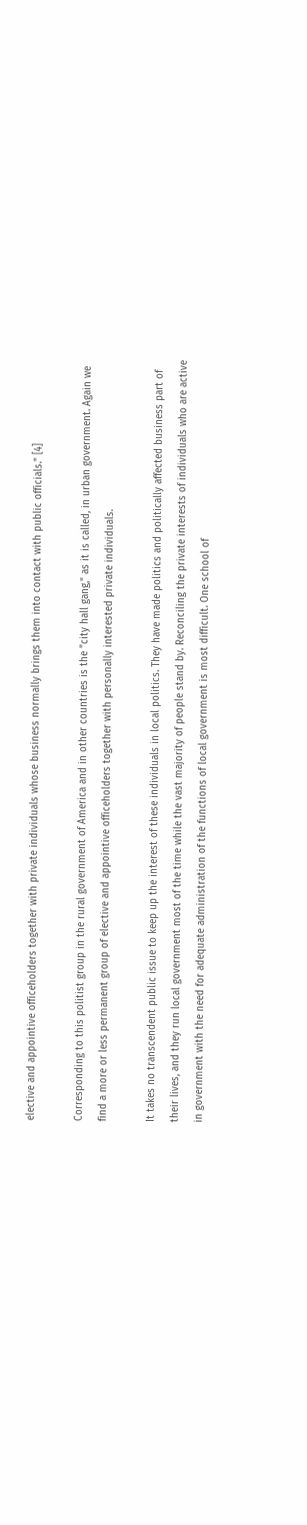elective and appointive officeholders together with private individuals whose business normally brings them into contact with public officials." [4]

Corresponding to this politist group in the rural government of America and in other countries is the "city hall gang," as it is called, in urban government. Again we find a more or less permanent group of elective and appointive officeholders together with personally interested private individuals.

It takes no transcendent public issue to keep up the interest of these individuals in local politics. They have made politics and politically affected business part of their lives, and they run local government most of the time while the vast majority of people stand by. Reconciling the private interests of individuals who are active in government with the need for adequate administration of the functions of local government is most difficult. One school of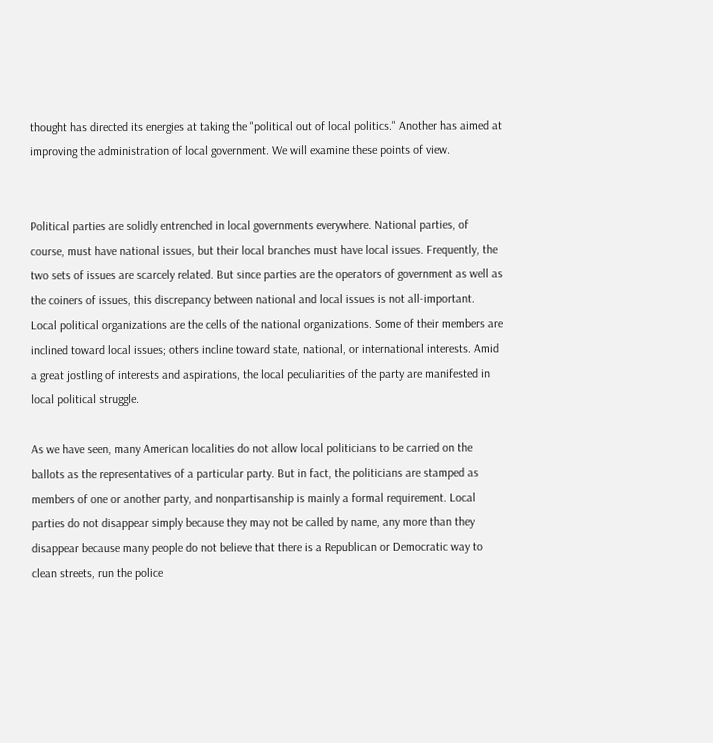thought has directed its energies at taking the "political out of local politics." Another has aimed at improving the administration of local government. We will examine these points of view.


Political parties are solidly entrenched in local governments everywhere. National parties, of course, must have national issues, but their local branches must have local issues. Frequently, the two sets of issues are scarcely related. But since parties are the operators of government as well as the coiners of issues, this discrepancy between national and local issues is not all-important. Local political organizations are the cells of the national organizations. Some of their members are inclined toward local issues; others incline toward state, national, or international interests. Amid a great jostling of interests and aspirations, the local peculiarities of the party are manifested in local political struggle.

As we have seen, many American localities do not allow local politicians to be carried on the ballots as the representatives of a particular party. But in fact, the politicians are stamped as members of one or another party, and nonpartisanship is mainly a formal requirement. Local parties do not disappear simply because they may not be called by name, any more than they disappear because many people do not believe that there is a Republican or Democratic way to clean streets, run the police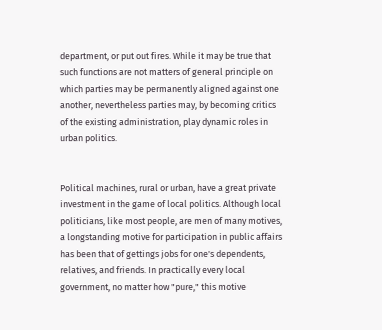department, or put out fires. While it may be true that such functions are not matters of general principle on which parties may be permanently aligned against one another, nevertheless parties may, by becoming critics of the existing administration, play dynamic roles in urban politics.


Political machines, rural or urban, have a great private investment in the game of local politics. Although local politicians, like most people, are men of many motives, a longstanding motive for participation in public affairs has been that of gettings jobs for one's dependents, relatives, and friends. In practically every local government, no matter how "pure," this motive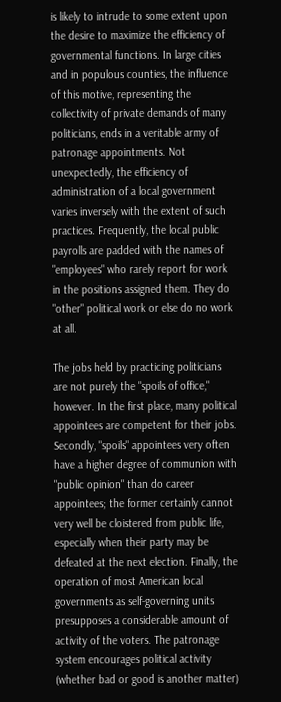is likely to intrude to some extent upon the desire to maximize the efficiency of governmental functions. In large cities and in populous counties, the influence of this motive, representing the collectivity of private demands of many politicians, ends in a veritable army of patronage appointments. Not unexpectedly, the efficiency of administration of a local government varies inversely with the extent of such practices. Frequently, the local public payrolls are padded with the names of "employees" who rarely report for work in the positions assigned them. They do "other" political work or else do no work at all.

The jobs held by practicing politicians are not purely the "spoils of office," however. In the first place, many political appointees are competent for their jobs. Secondly, "spoils" appointees very often have a higher degree of communion with "public opinion" than do career appointees; the former certainly cannot very well be cloistered from public life, especially when their party may be defeated at the next election. Finally, the operation of most American local governments as self-governing units presupposes a considerable amount of activity of the voters. The patronage system encourages political activity (whether bad or good is another matter)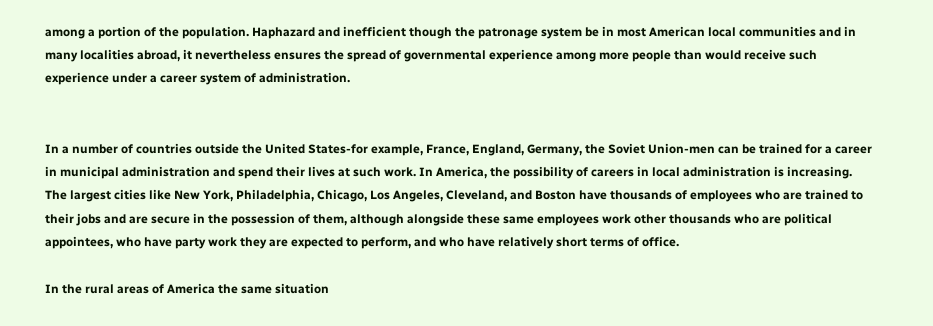among a portion of the population. Haphazard and inefficient though the patronage system be in most American local communities and in many localities abroad, it nevertheless ensures the spread of governmental experience among more people than would receive such experience under a career system of administration.


In a number of countries outside the United States-for example, France, England, Germany, the Soviet Union-men can be trained for a career in municipal administration and spend their lives at such work. In America, the possibility of careers in local administration is increasing. The largest cities like New York, Philadelphia, Chicago, Los Angeles, Cleveland, and Boston have thousands of employees who are trained to their jobs and are secure in the possession of them, although alongside these same employees work other thousands who are political appointees, who have party work they are expected to perform, and who have relatively short terms of office.

In the rural areas of America the same situation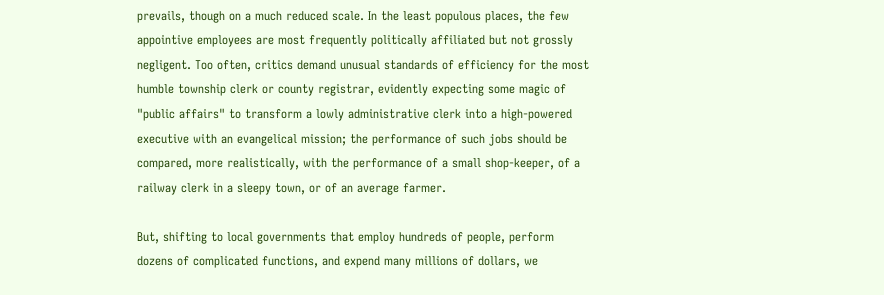prevails, though on a much reduced scale. In the least populous places, the few appointive employees are most frequently politically affiliated but not grossly negligent. Too often, critics demand unusual standards of efficiency for the most humble township clerk or county registrar, evidently expecting some magic of "public affairs" to transform a lowly administrative clerk into a high-powered executive with an evangelical mission; the performance of such jobs should be compared, more realistically, with the performance of a small shop-keeper, of a railway clerk in a sleepy town, or of an average farmer.

But, shifting to local governments that employ hundreds of people, perform dozens of complicated functions, and expend many millions of dollars, we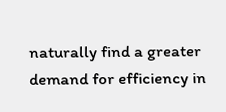naturally find a greater demand for efficiency in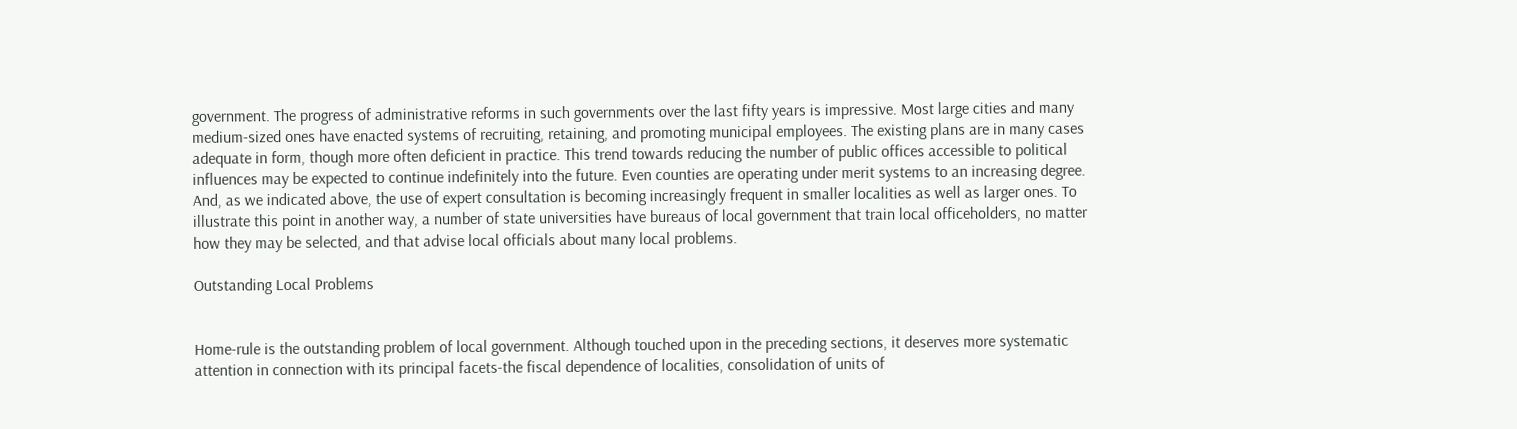government. The progress of administrative reforms in such governments over the last fifty years is impressive. Most large cities and many medium-sized ones have enacted systems of recruiting, retaining, and promoting municipal employees. The existing plans are in many cases adequate in form, though more often deficient in practice. This trend towards reducing the number of public offices accessible to political influences may be expected to continue indefinitely into the future. Even counties are operating under merit systems to an increasing degree. And, as we indicated above, the use of expert consultation is becoming increasingly frequent in smaller localities as well as larger ones. To illustrate this point in another way, a number of state universities have bureaus of local government that train local officeholders, no matter how they may be selected, and that advise local officials about many local problems.

Outstanding Local Problems


Home-rule is the outstanding problem of local government. Although touched upon in the preceding sections, it deserves more systematic attention in connection with its principal facets-the fiscal dependence of localities, consolidation of units of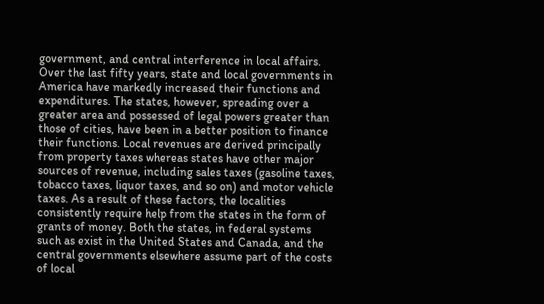government, and central interference in local affairs. Over the last fifty years, state and local governments in America have markedly increased their functions and expenditures. The states, however, spreading over a greater area and possessed of legal powers greater than those of cities, have been in a better position to finance their functions. Local revenues are derived principally from property taxes whereas states have other major sources of revenue, including sales taxes (gasoline taxes, tobacco taxes, liquor taxes, and so on) and motor vehicle taxes. As a result of these factors, the localities consistently require help from the states in the form of grants of money. Both the states, in federal systems such as exist in the United States and Canada, and the central governments elsewhere assume part of the costs of local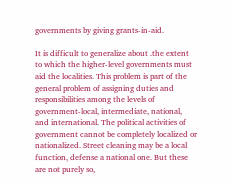governments by giving grants-in-aid.

It is difficult to generalize about .the extent to which the higher-level governments must aid the localities. This problem is part of the general problem of assigning duties and responsibilities among the levels of government-local, intermediate, national, and international. The political activities of government cannot be completely localized or nationalized. Street cleaning may be a local function, defense a national one. But these are not purely so,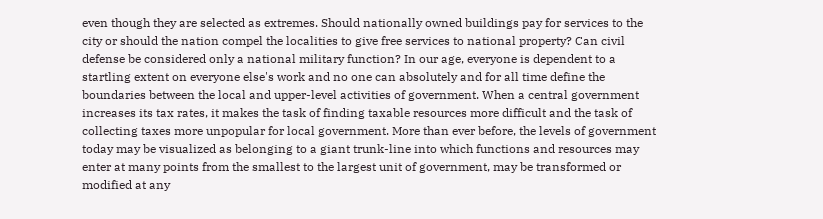even though they are selected as extremes. Should nationally owned buildings pay for services to the city or should the nation compel the localities to give free services to national property? Can civil defense be considered only a national military function? In our age, everyone is dependent to a startling extent on everyone else's work and no one can absolutely and for all time define the boundaries between the local and upper-level activities of government. When a central government increases its tax rates, it makes the task of finding taxable resources more difficult and the task of collecting taxes more unpopular for local government. More than ever before, the levels of government today may be visualized as belonging to a giant trunk-line into which functions and resources may enter at many points from the smallest to the largest unit of government, may be transformed or modified at any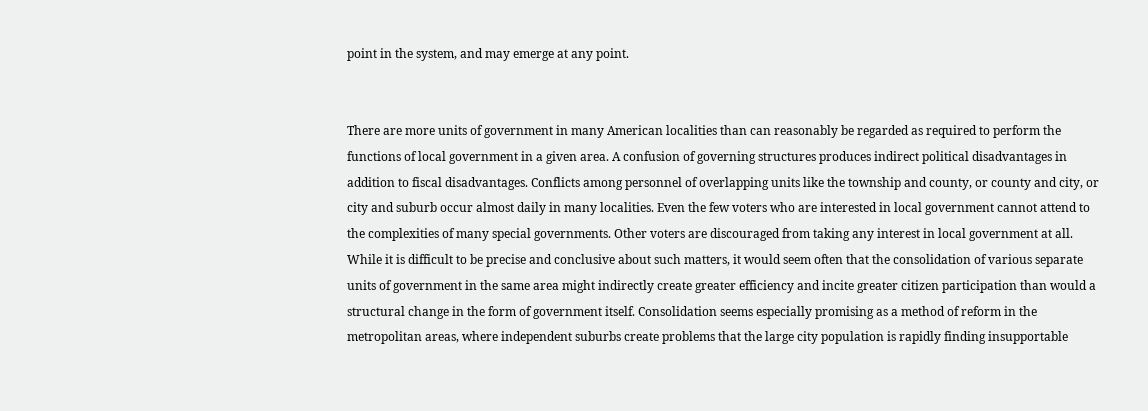point in the system, and may emerge at any point.


There are more units of government in many American localities than can reasonably be regarded as required to perform the functions of local government in a given area. A confusion of governing structures produces indirect political disadvantages in addition to fiscal disadvantages. Conflicts among personnel of overlapping units like the township and county, or county and city, or city and suburb occur almost daily in many localities. Even the few voters who are interested in local government cannot attend to the complexities of many special governments. Other voters are discouraged from taking any interest in local government at all. While it is difficult to be precise and conclusive about such matters, it would seem often that the consolidation of various separate units of government in the same area might indirectly create greater efficiency and incite greater citizen participation than would a structural change in the form of government itself. Consolidation seems especially promising as a method of reform in the metropolitan areas, where independent suburbs create problems that the large city population is rapidly finding insupportable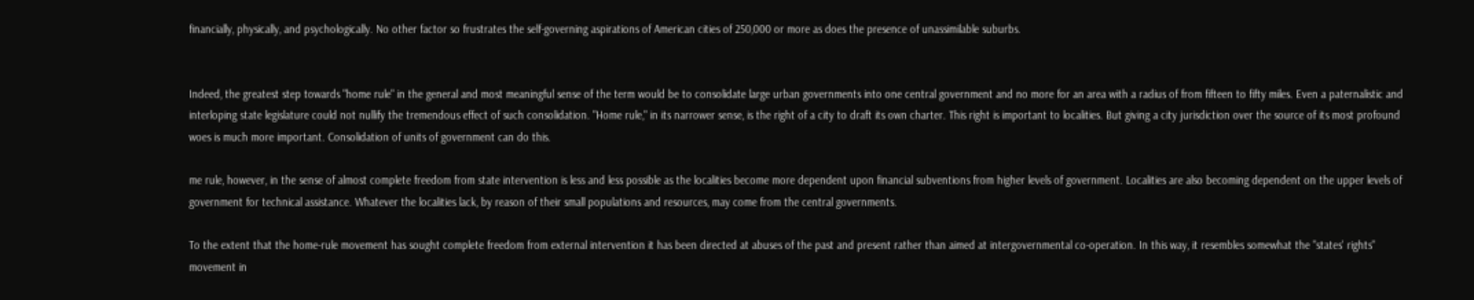financially, physically, and psychologically. No other factor so frustrates the self-governing aspirations of American cities of 250,000 or more as does the presence of unassimilable suburbs.


Indeed, the greatest step towards "home rule" in the general and most meaningful sense of the term would be to consolidate large urban governments into one central government and no more for an area with a radius of from fifteen to fifty miles. Even a paternalistic and interloping state legislature could not nullify the tremendous effect of such consolidation. "Home rule," in its narrower sense, is the right of a city to draft its own charter. This right is important to localities. But giving a city jurisdiction over the source of its most profound woes is much more important. Consolidation of units of government can do this.

me rule, however, in the sense of almost complete freedom from state intervention is less and less possible as the localities become more dependent upon financial subventions from higher levels of government. Localities are also becoming dependent on the upper levels of government for technical assistance. Whatever the localities lack, by reason of their small populations and resources, may come from the central governments.

To the extent that the home-rule movement has sought complete freedom from external intervention it has been directed at abuses of the past and present rather than aimed at intergovernmental co-operation. In this way, it resembles somewhat the "states' rights" movement in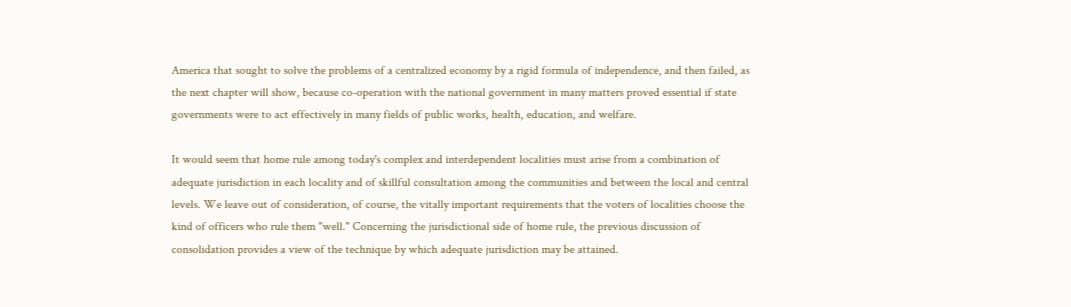America that sought to solve the problems of a centralized economy by a rigid formula of independence, and then failed, as the next chapter will show, because co-operation with the national government in many matters proved essential if state governments were to act effectively in many fields of public works, health, education, and welfare.

It would seem that home rule among today's complex and interdependent localities must arise from a combination of adequate jurisdiction in each locality and of skillful consultation among the communities and between the local and central levels. We leave out of consideration, of course, the vitally important requirements that the voters of localities choose the kind of officers who rule them "well." Concerning the jurisdictional side of home rule, the previous discussion of consolidation provides a view of the technique by which adequate jurisdiction may be attained.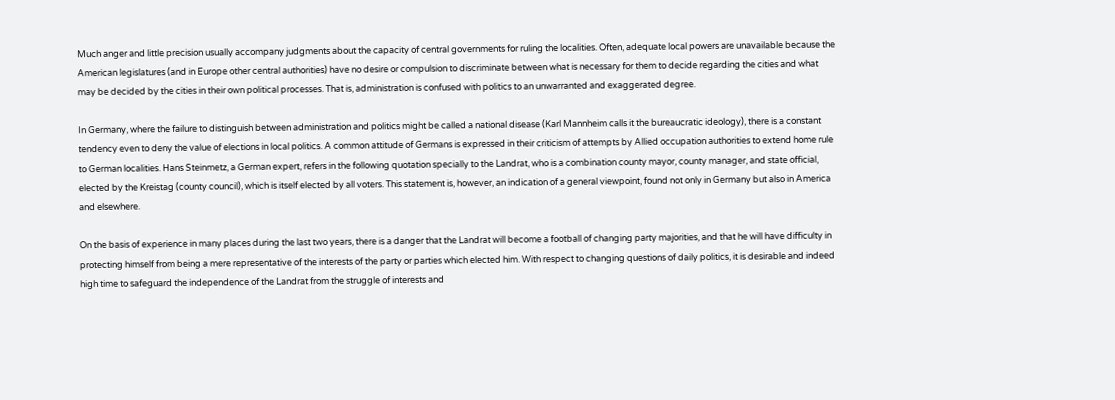Much anger and little precision usually accompany judgments about the capacity of central governments for ruling the localities. Often, adequate local powers are unavailable because the American legislatures (and in Europe other central authorities) have no desire or compulsion to discriminate between what is necessary for them to decide regarding the cities and what may be decided by the cities in their own political processes. That is, administration is confused with politics to an unwarranted and exaggerated degree.

In Germany, where the failure to distinguish between administration and politics might be called a national disease (Karl Mannheim calls it the bureaucratic ideology), there is a constant tendency even to deny the value of elections in local politics. A common attitude of Germans is expressed in their criticism of attempts by Allied occupation authorities to extend home rule to German localities. Hans Steinmetz, a German expert, refers in the following quotation specially to the Landrat, who is a combination county mayor, county manager, and state official, elected by the Kreistag (county council), which is itself elected by all voters. This statement is, however, an indication of a general viewpoint, found not only in Germany but also in America and elsewhere.

On the basis of experience in many places during the last two years, there is a danger that the Landrat will become a football of changing party majorities, and that he will have difficulty in protecting himself from being a mere representative of the interests of the party or parties which elected him. With respect to changing questions of daily politics, it is desirable and indeed high time to safeguard the independence of the Landrat from the struggle of interests and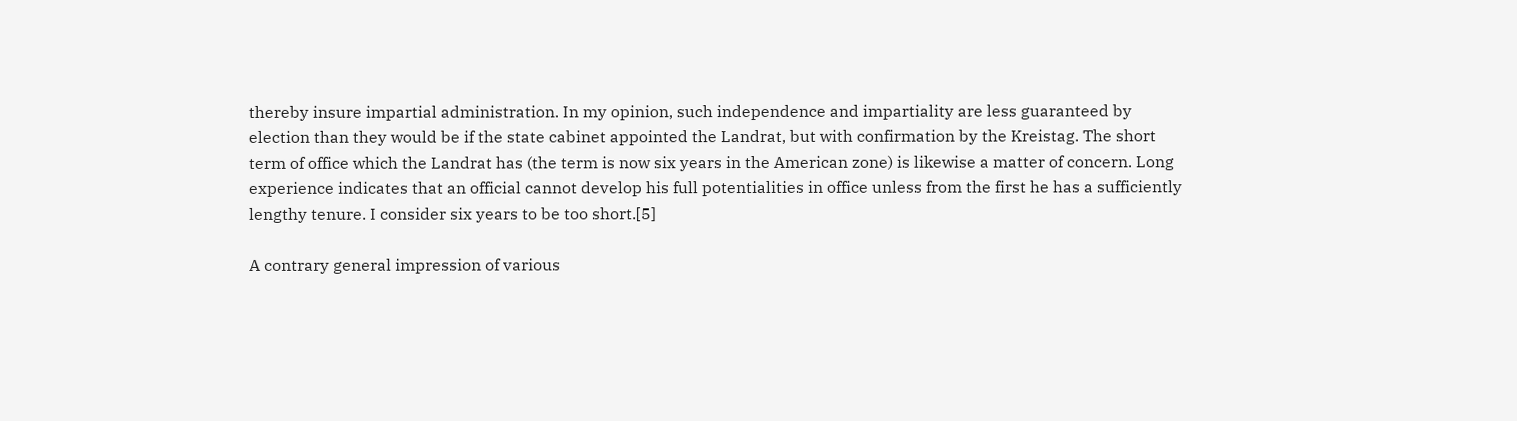thereby insure impartial administration. In my opinion, such independence and impartiality are less guaranteed by election than they would be if the state cabinet appointed the Landrat, but with confirmation by the Kreistag. The short term of office which the Landrat has (the term is now six years in the American zone) is likewise a matter of concern. Long experience indicates that an official cannot develop his full potentialities in office unless from the first he has a sufficiently lengthy tenure. I consider six years to be too short.[5]

A contrary general impression of various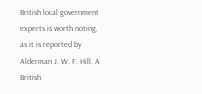British local government experts is worth noting, as it is reported by Alderman J. W. F. Hill. A British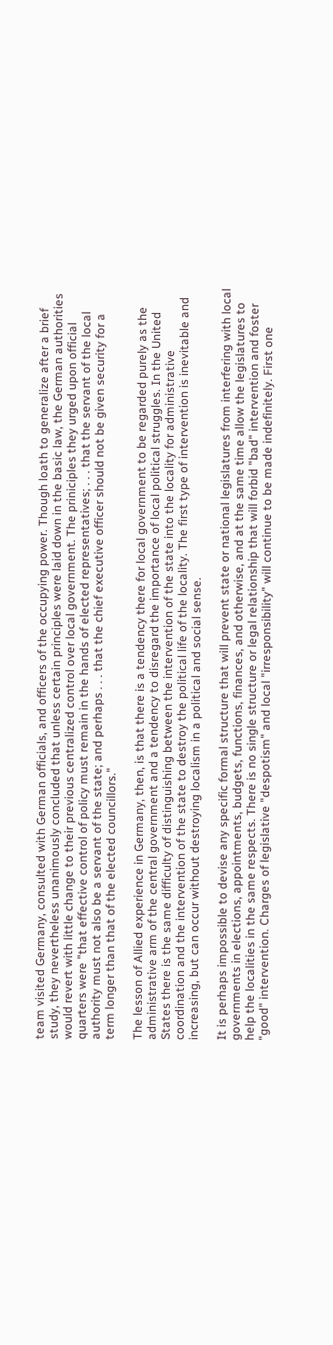team visited Germany, consulted with German officials, and officers of the occupying power. Though loath to generalize after a brief study, they nevertheless unanimously concluded that unless certain principles were laid down in the basic law, the German authorities would revert with little change to their previous centralized control over local government. The priniciples they urged upon official quarters were "that effective control of policy must remain in the hands of elected representatives; . . . that the servant of the local authority must not also be a servant of the state; and perhaps . . . that the chief executive officer should not be given security for a term longer than that of the elected councillors."

The lesson of Allied experience in Germany, then, is that there is a tendency there for local government to be regarded purely as the administrative arm of the central government and a tendency to disregard the importance of local political struggles. In the United States there is the same difficulty of distinguishing between the intervention of the state into the locality for administrative coordination and the intervention of the state to destroy the political life of the locality. The first type of intervention is inevitable and increasing, but can occur without destroying localism in a political and social sense.

It is perhaps impossible to devise any specific formal structure that will prevent state or national legislatures from interfering with local governments in elections, appointments, budgets, functions, finances, and otherwise, and at the same time allow the legislatures to help the localities in the same respects. There is no single structure or legal relationship that will forbid "bad" intervention and foster "good" intervention. Charges of legislative "despotism" and local "irresponsibility" will continue to be made indefinitely. First one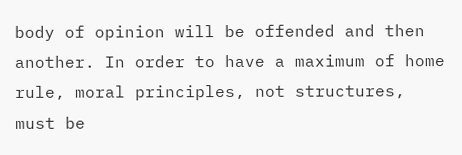body of opinion will be offended and then another. In order to have a maximum of home rule, moral principles, not structures, must be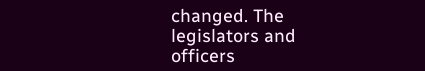changed. The legislators and officers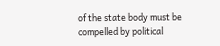of the state body must be compelled by political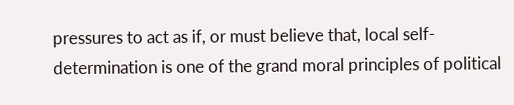pressures to act as if, or must believe that, local self-determination is one of the grand moral principles of political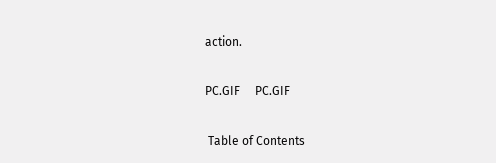action.

PC.GIF     PC.GIF

 Table of Contents